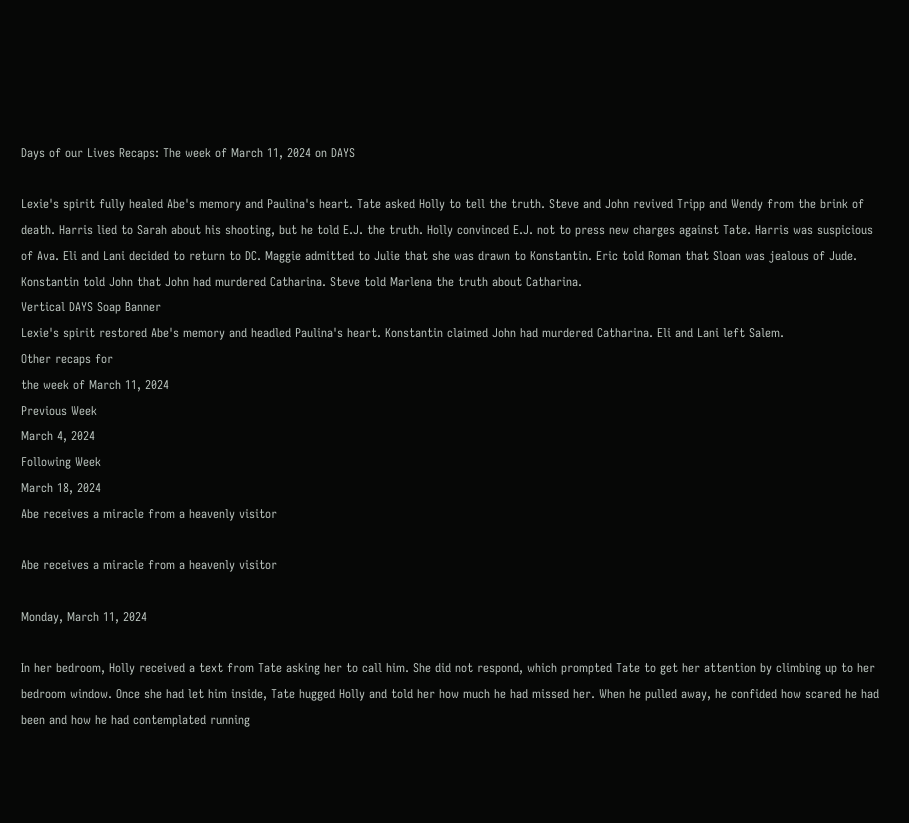Days of our Lives Recaps: The week of March 11, 2024 on DAYS

Lexie's spirit fully healed Abe's memory and Paulina's heart. Tate asked Holly to tell the truth. Steve and John revived Tripp and Wendy from the brink of death. Harris lied to Sarah about his shooting, but he told E.J. the truth. Holly convinced E.J. not to press new charges against Tate. Harris was suspicious of Ava. Eli and Lani decided to return to DC. Maggie admitted to Julie that she was drawn to Konstantin. Eric told Roman that Sloan was jealous of Jude. Konstantin told John that John had murdered Catharina. Steve told Marlena the truth about Catharina.
Vertical DAYS Soap Banner
Lexie's spirit restored Abe's memory and headled Paulina's heart. Konstantin claimed John had murdered Catharina. Eli and Lani left Salem.
Other recaps for
the week of March 11, 2024
Previous Week
March 4, 2024
Following Week
March 18, 2024
Abe receives a miracle from a heavenly visitor

Abe receives a miracle from a heavenly visitor

Monday, March 11, 2024

In her bedroom, Holly received a text from Tate asking her to call him. She did not respond, which prompted Tate to get her attention by climbing up to her bedroom window. Once she had let him inside, Tate hugged Holly and told her how much he had missed her. When he pulled away, he confided how scared he had been and how he had contemplated running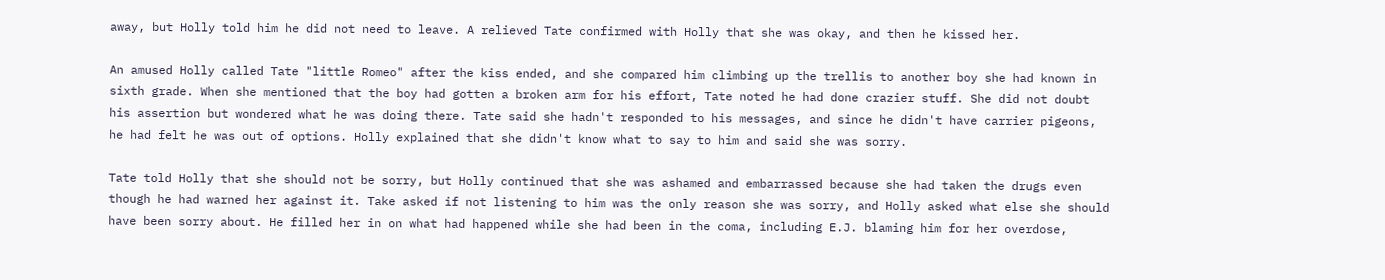away, but Holly told him he did not need to leave. A relieved Tate confirmed with Holly that she was okay, and then he kissed her.

An amused Holly called Tate "little Romeo" after the kiss ended, and she compared him climbing up the trellis to another boy she had known in sixth grade. When she mentioned that the boy had gotten a broken arm for his effort, Tate noted he had done crazier stuff. She did not doubt his assertion but wondered what he was doing there. Tate said she hadn't responded to his messages, and since he didn't have carrier pigeons, he had felt he was out of options. Holly explained that she didn't know what to say to him and said she was sorry.

Tate told Holly that she should not be sorry, but Holly continued that she was ashamed and embarrassed because she had taken the drugs even though he had warned her against it. Take asked if not listening to him was the only reason she was sorry, and Holly asked what else she should have been sorry about. He filled her in on what had happened while she had been in the coma, including E.J. blaming him for her overdose,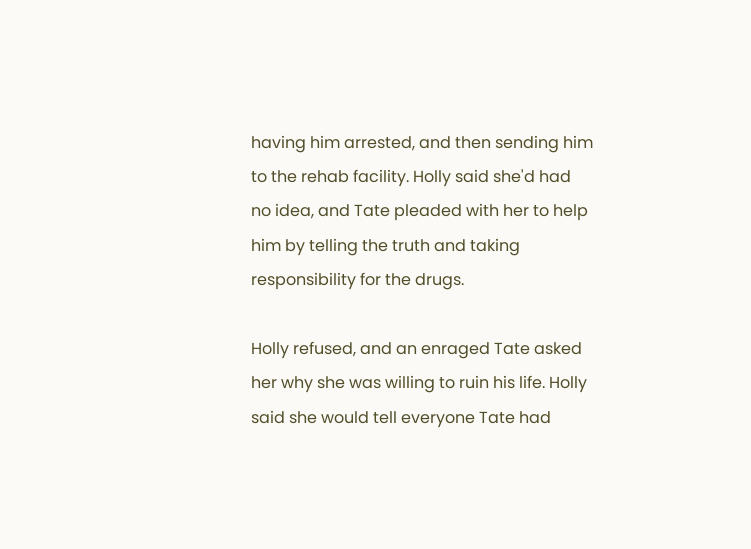having him arrested, and then sending him to the rehab facility. Holly said she'd had no idea, and Tate pleaded with her to help him by telling the truth and taking responsibility for the drugs.

Holly refused, and an enraged Tate asked her why she was willing to ruin his life. Holly said she would tell everyone Tate had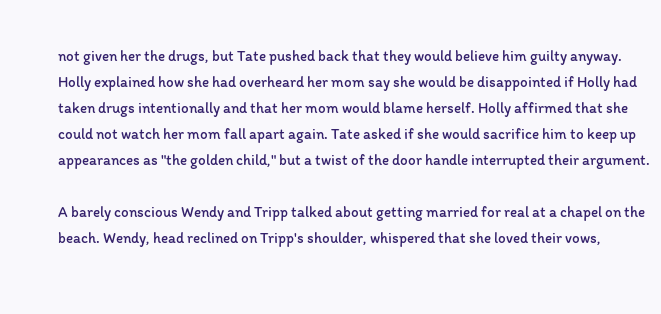not given her the drugs, but Tate pushed back that they would believe him guilty anyway. Holly explained how she had overheard her mom say she would be disappointed if Holly had taken drugs intentionally and that her mom would blame herself. Holly affirmed that she could not watch her mom fall apart again. Tate asked if she would sacrifice him to keep up appearances as "the golden child," but a twist of the door handle interrupted their argument.

A barely conscious Wendy and Tripp talked about getting married for real at a chapel on the beach. Wendy, head reclined on Tripp's shoulder, whispered that she loved their vows,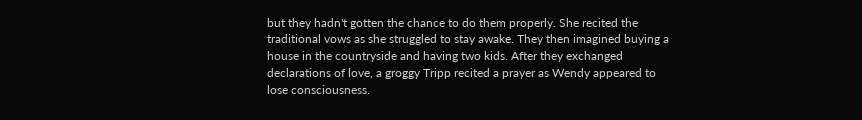but they hadn't gotten the chance to do them properly. She recited the traditional vows as she struggled to stay awake. They then imagined buying a house in the countryside and having two kids. After they exchanged declarations of love, a groggy Tripp recited a prayer as Wendy appeared to lose consciousness.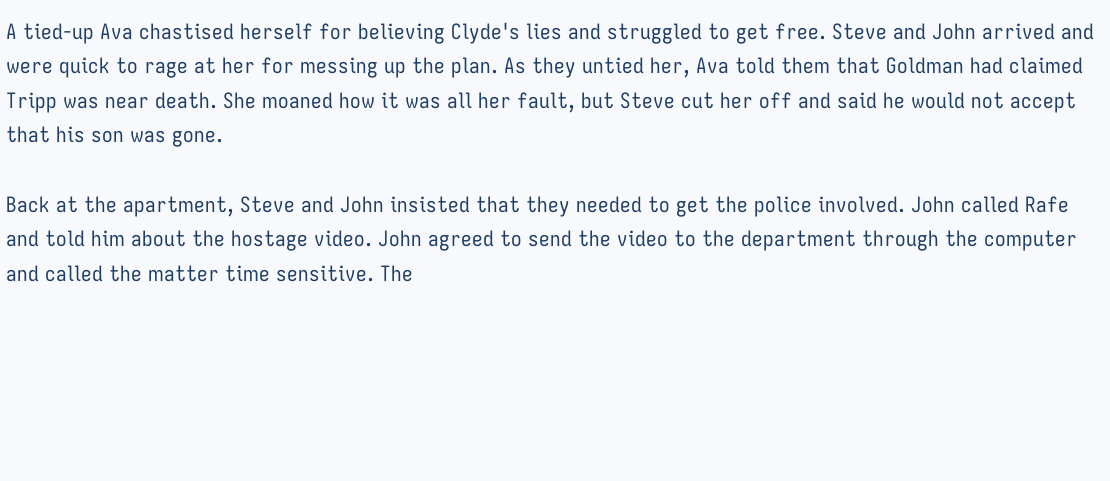A tied-up Ava chastised herself for believing Clyde's lies and struggled to get free. Steve and John arrived and were quick to rage at her for messing up the plan. As they untied her, Ava told them that Goldman had claimed Tripp was near death. She moaned how it was all her fault, but Steve cut her off and said he would not accept that his son was gone.

Back at the apartment, Steve and John insisted that they needed to get the police involved. John called Rafe and told him about the hostage video. John agreed to send the video to the department through the computer and called the matter time sensitive. The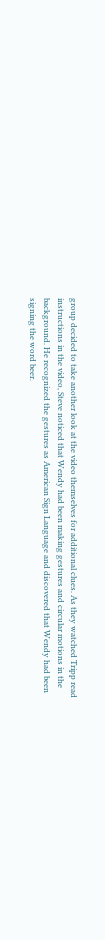group decided to take another look at the video themselves for additional clues. As they watched Tripp read instructions in the video, Steve noticed that Wendy had been making gestures and circular motions in the background. He recognized the gestures as American Sign Language and discovered that Wendy had been signing the word beer.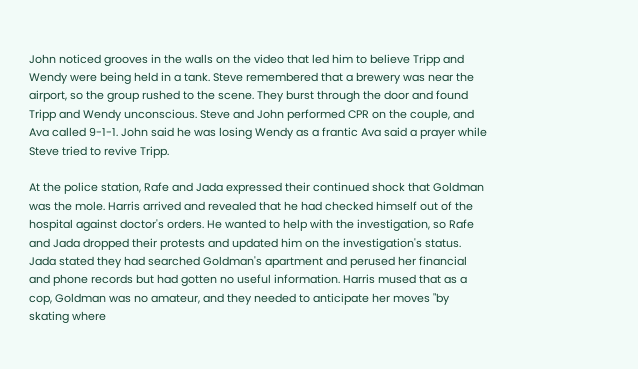John noticed grooves in the walls on the video that led him to believe Tripp and Wendy were being held in a tank. Steve remembered that a brewery was near the airport, so the group rushed to the scene. They burst through the door and found Tripp and Wendy unconscious. Steve and John performed CPR on the couple, and Ava called 9-1-1. John said he was losing Wendy as a frantic Ava said a prayer while Steve tried to revive Tripp.

At the police station, Rafe and Jada expressed their continued shock that Goldman was the mole. Harris arrived and revealed that he had checked himself out of the hospital against doctor's orders. He wanted to help with the investigation, so Rafe and Jada dropped their protests and updated him on the investigation's status. Jada stated they had searched Goldman's apartment and perused her financial and phone records but had gotten no useful information. Harris mused that as a cop, Goldman was no amateur, and they needed to anticipate her moves "by skating where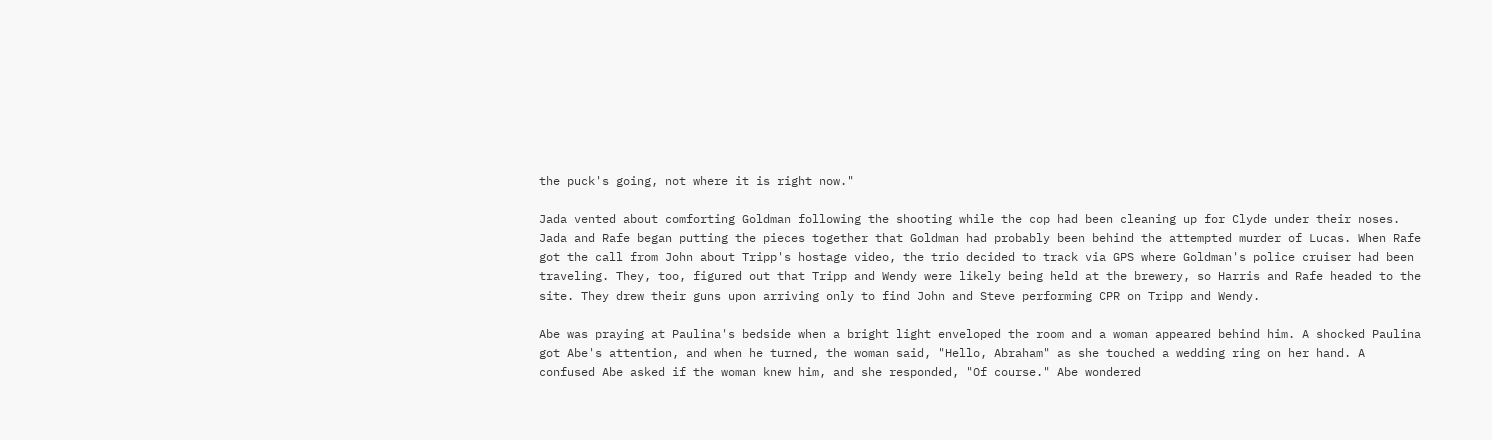the puck's going, not where it is right now."

Jada vented about comforting Goldman following the shooting while the cop had been cleaning up for Clyde under their noses. Jada and Rafe began putting the pieces together that Goldman had probably been behind the attempted murder of Lucas. When Rafe got the call from John about Tripp's hostage video, the trio decided to track via GPS where Goldman's police cruiser had been traveling. They, too, figured out that Tripp and Wendy were likely being held at the brewery, so Harris and Rafe headed to the site. They drew their guns upon arriving only to find John and Steve performing CPR on Tripp and Wendy.

Abe was praying at Paulina's bedside when a bright light enveloped the room and a woman appeared behind him. A shocked Paulina got Abe's attention, and when he turned, the woman said, "Hello, Abraham" as she touched a wedding ring on her hand. A confused Abe asked if the woman knew him, and she responded, "Of course." Abe wondered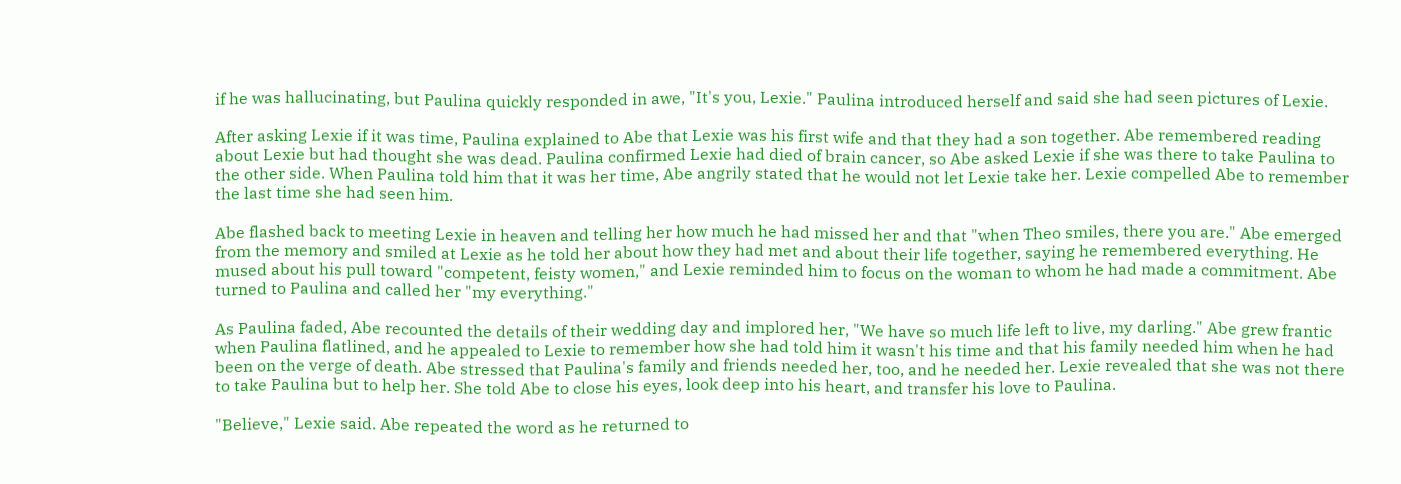if he was hallucinating, but Paulina quickly responded in awe, "It's you, Lexie." Paulina introduced herself and said she had seen pictures of Lexie.

After asking Lexie if it was time, Paulina explained to Abe that Lexie was his first wife and that they had a son together. Abe remembered reading about Lexie but had thought she was dead. Paulina confirmed Lexie had died of brain cancer, so Abe asked Lexie if she was there to take Paulina to the other side. When Paulina told him that it was her time, Abe angrily stated that he would not let Lexie take her. Lexie compelled Abe to remember the last time she had seen him.

Abe flashed back to meeting Lexie in heaven and telling her how much he had missed her and that "when Theo smiles, there you are." Abe emerged from the memory and smiled at Lexie as he told her about how they had met and about their life together, saying he remembered everything. He mused about his pull toward "competent, feisty women," and Lexie reminded him to focus on the woman to whom he had made a commitment. Abe turned to Paulina and called her "my everything."

As Paulina faded, Abe recounted the details of their wedding day and implored her, "We have so much life left to live, my darling." Abe grew frantic when Paulina flatlined, and he appealed to Lexie to remember how she had told him it wasn't his time and that his family needed him when he had been on the verge of death. Abe stressed that Paulina's family and friends needed her, too, and he needed her. Lexie revealed that she was not there to take Paulina but to help her. She told Abe to close his eyes, look deep into his heart, and transfer his love to Paulina.

"Believe," Lexie said. Abe repeated the word as he returned to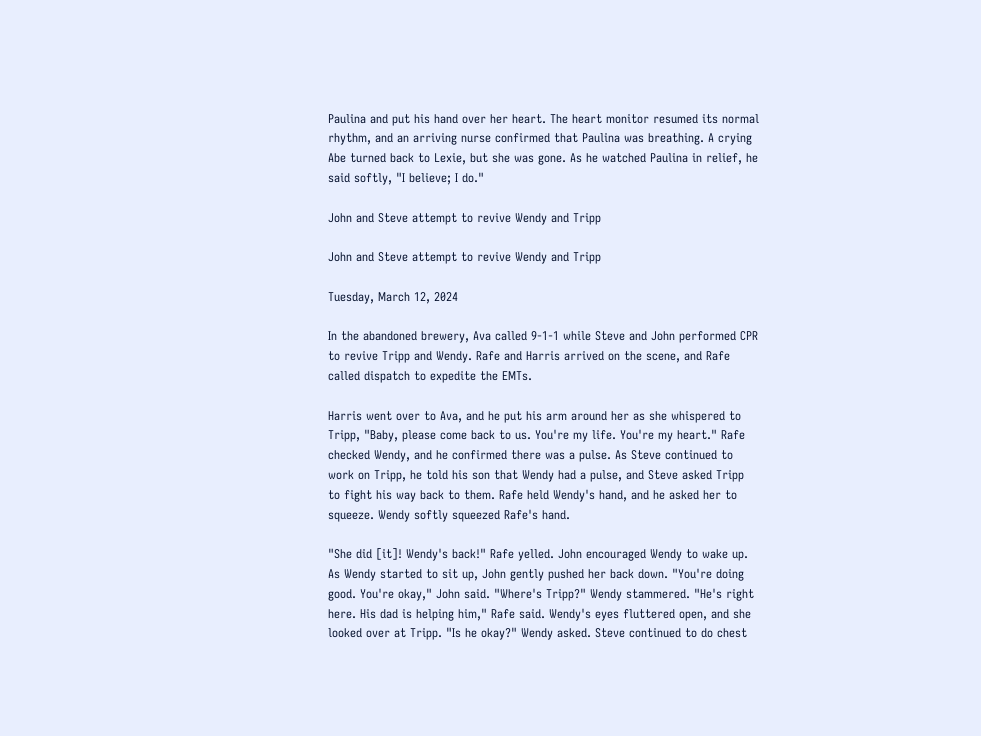Paulina and put his hand over her heart. The heart monitor resumed its normal rhythm, and an arriving nurse confirmed that Paulina was breathing. A crying Abe turned back to Lexie, but she was gone. As he watched Paulina in relief, he said softly, "I believe; I do."

John and Steve attempt to revive Wendy and Tripp

John and Steve attempt to revive Wendy and Tripp

Tuesday, March 12, 2024

In the abandoned brewery, Ava called 9-1-1 while Steve and John performed CPR to revive Tripp and Wendy. Rafe and Harris arrived on the scene, and Rafe called dispatch to expedite the EMTs.

Harris went over to Ava, and he put his arm around her as she whispered to Tripp, "Baby, please come back to us. You're my life. You're my heart." Rafe checked Wendy, and he confirmed there was a pulse. As Steve continued to work on Tripp, he told his son that Wendy had a pulse, and Steve asked Tripp to fight his way back to them. Rafe held Wendy's hand, and he asked her to squeeze. Wendy softly squeezed Rafe's hand.

"She did [it]! Wendy's back!" Rafe yelled. John encouraged Wendy to wake up. As Wendy started to sit up, John gently pushed her back down. "You're doing good. You're okay," John said. "Where's Tripp?" Wendy stammered. "He's right here. His dad is helping him," Rafe said. Wendy's eyes fluttered open, and she looked over at Tripp. "Is he okay?" Wendy asked. Steve continued to do chest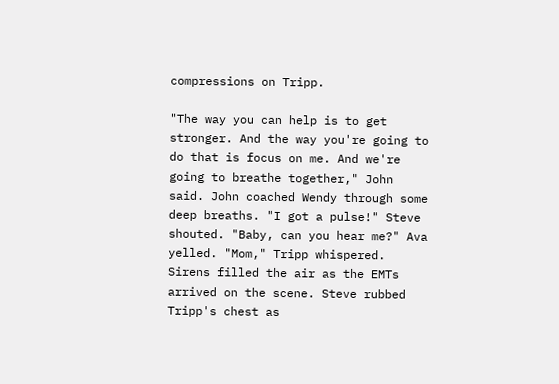compressions on Tripp.

"The way you can help is to get stronger. And the way you're going to do that is focus on me. And we're going to breathe together," John said. John coached Wendy through some deep breaths. "I got a pulse!" Steve shouted. "Baby, can you hear me?" Ava yelled. "Mom," Tripp whispered. Sirens filled the air as the EMTs arrived on the scene. Steve rubbed Tripp's chest as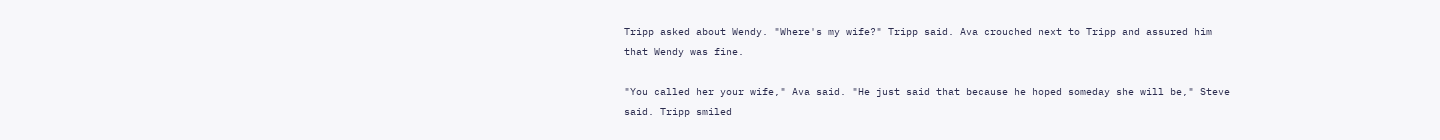Tripp asked about Wendy. "Where's my wife?" Tripp said. Ava crouched next to Tripp and assured him that Wendy was fine.

"You called her your wife," Ava said. "He just said that because he hoped someday she will be," Steve said. Tripp smiled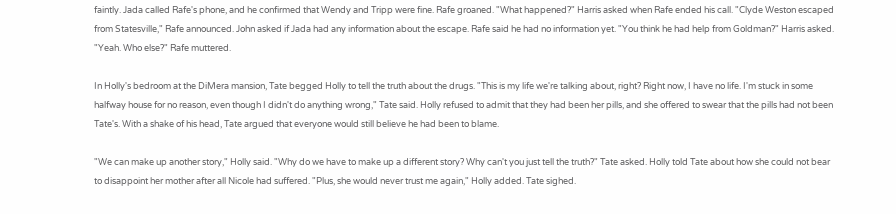faintly. Jada called Rafe's phone, and he confirmed that Wendy and Tripp were fine. Rafe groaned. "What happened?" Harris asked when Rafe ended his call. "Clyde Weston escaped from Statesville," Rafe announced. John asked if Jada had any information about the escape. Rafe said he had no information yet. "You think he had help from Goldman?" Harris asked. "Yeah. Who else?" Rafe muttered.

In Holly's bedroom at the DiMera mansion, Tate begged Holly to tell the truth about the drugs. "This is my life we're talking about, right? Right now, I have no life. I'm stuck in some halfway house for no reason, even though I didn't do anything wrong," Tate said. Holly refused to admit that they had been her pills, and she offered to swear that the pills had not been Tate's. With a shake of his head, Tate argued that everyone would still believe he had been to blame.

"We can make up another story," Holly said. "Why do we have to make up a different story? Why can't you just tell the truth?" Tate asked. Holly told Tate about how she could not bear to disappoint her mother after all Nicole had suffered. "Plus, she would never trust me again," Holly added. Tate sighed.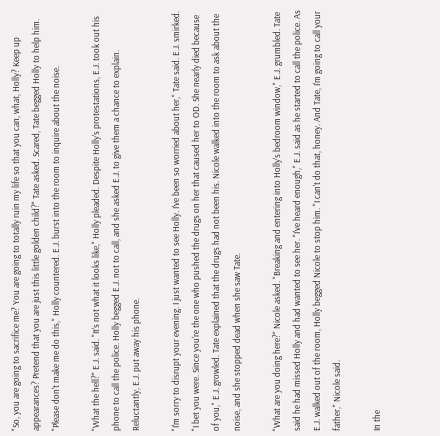"So, you are going to sacrifice me? You are going to totally ruin my life so that you can, what, Holly? Keep up appearances? Pretend that you are just this little golden child?" Tate asked. Scared, Tate begged Holly to help him. "Please don't make me do this," Holly countered. E.J. burst into the room to inquire about the noise.

"What the hell?" E.J. said. "It's not what it looks like," Holly pleaded. Despite Holly's protestations, E.J. took out his phone to call the police. Holly begged E.J. not to call, and she asked E.J. to give them a chance to explain. Reluctantly, E.J. put away his phone.

"I'm sorry to disrupt your evening. I just wanted to see Holly. I've been so worried about her," Tate said. E.J. smirked. "I bet you were. Since you're the one who pushed the drugs on her that caused her to OD. She nearly died because of you," E.J. growled. Tate explained that the drugs had not been his. Nicole walked into the room to ask about the noise, and she stopped dead when she saw Tate.

"What are you doing here?" Nicole asked. "Breaking and entering into Holly's bedroom window," E.J. grumbled. Tate said he had missed Holly and had wanted to see her. "I've heard enough," E.J. said as he started to call the police. As E.J. walked out of the room, Holly begged Nicole to stop him. "I can't do that, honey. And Tate, I'm going to call your father," Nicole said.

In the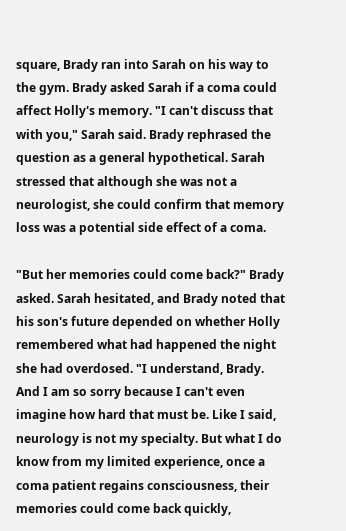square, Brady ran into Sarah on his way to the gym. Brady asked Sarah if a coma could affect Holly's memory. "I can't discuss that with you," Sarah said. Brady rephrased the question as a general hypothetical. Sarah stressed that although she was not a neurologist, she could confirm that memory loss was a potential side effect of a coma.

"But her memories could come back?" Brady asked. Sarah hesitated, and Brady noted that his son's future depended on whether Holly remembered what had happened the night she had overdosed. "I understand, Brady. And I am so sorry because I can't even imagine how hard that must be. Like I said, neurology is not my specialty. But what I do know from my limited experience, once a coma patient regains consciousness, their memories could come back quickly,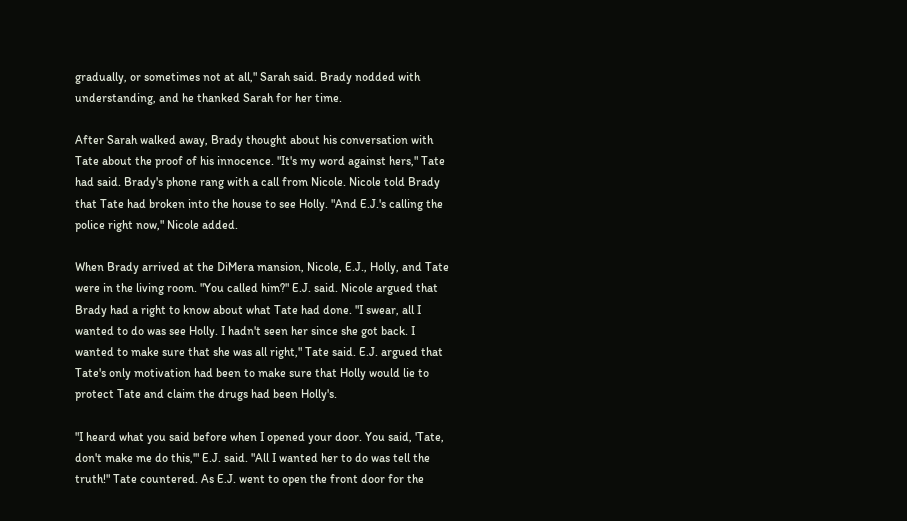gradually, or sometimes not at all," Sarah said. Brady nodded with understanding, and he thanked Sarah for her time.

After Sarah walked away, Brady thought about his conversation with Tate about the proof of his innocence. "It's my word against hers," Tate had said. Brady's phone rang with a call from Nicole. Nicole told Brady that Tate had broken into the house to see Holly. "And E.J.'s calling the police right now," Nicole added.

When Brady arrived at the DiMera mansion, Nicole, E.J., Holly, and Tate were in the living room. "You called him?" E.J. said. Nicole argued that Brady had a right to know about what Tate had done. "I swear, all I wanted to do was see Holly. I hadn't seen her since she got back. I wanted to make sure that she was all right," Tate said. E.J. argued that Tate's only motivation had been to make sure that Holly would lie to protect Tate and claim the drugs had been Holly's.

"I heard what you said before when I opened your door. You said, 'Tate, don't make me do this,'" E.J. said. "All I wanted her to do was tell the truth!" Tate countered. As E.J. went to open the front door for the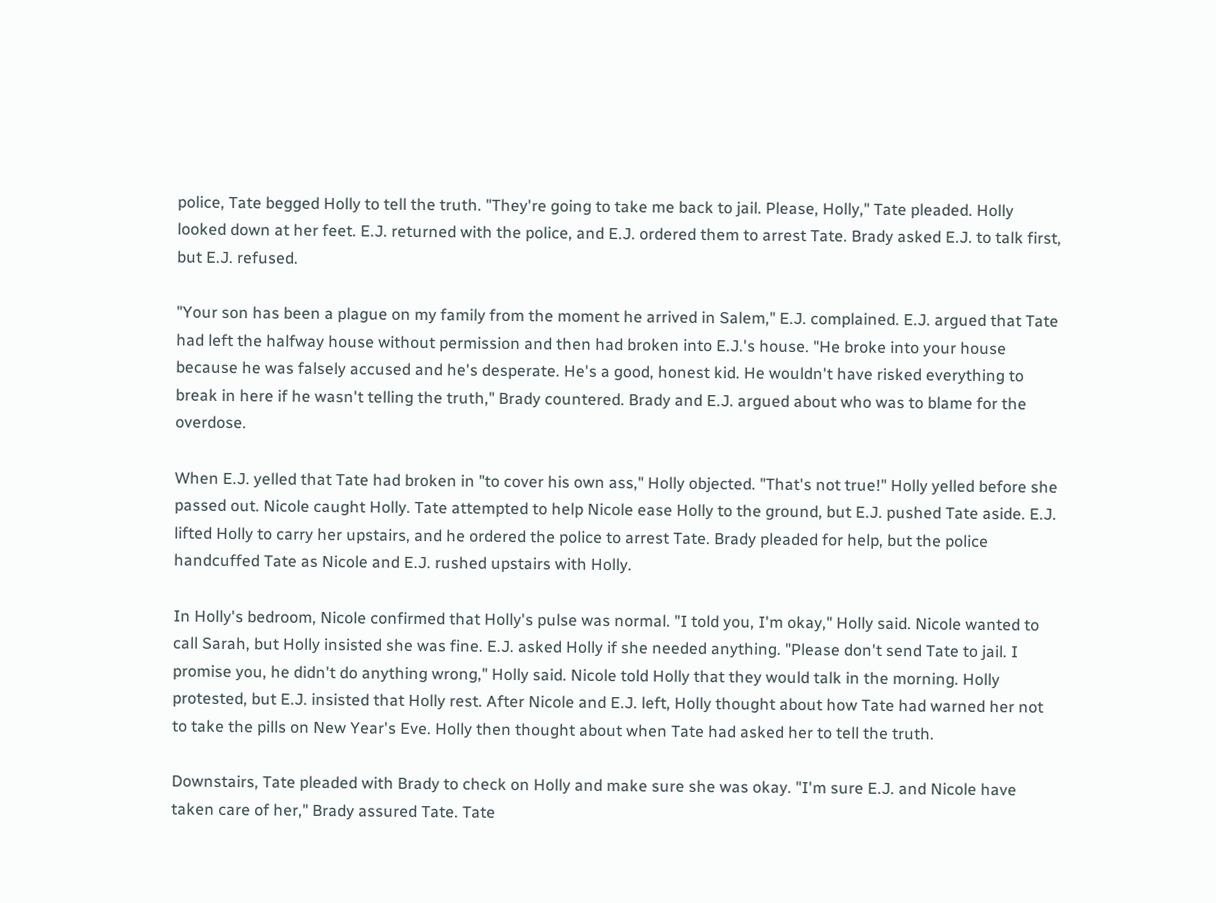police, Tate begged Holly to tell the truth. "They're going to take me back to jail. Please, Holly," Tate pleaded. Holly looked down at her feet. E.J. returned with the police, and E.J. ordered them to arrest Tate. Brady asked E.J. to talk first, but E.J. refused.

"Your son has been a plague on my family from the moment he arrived in Salem," E.J. complained. E.J. argued that Tate had left the halfway house without permission and then had broken into E.J.'s house. "He broke into your house because he was falsely accused and he's desperate. He's a good, honest kid. He wouldn't have risked everything to break in here if he wasn't telling the truth," Brady countered. Brady and E.J. argued about who was to blame for the overdose.

When E.J. yelled that Tate had broken in "to cover his own ass," Holly objected. "That's not true!" Holly yelled before she passed out. Nicole caught Holly. Tate attempted to help Nicole ease Holly to the ground, but E.J. pushed Tate aside. E.J. lifted Holly to carry her upstairs, and he ordered the police to arrest Tate. Brady pleaded for help, but the police handcuffed Tate as Nicole and E.J. rushed upstairs with Holly.

In Holly's bedroom, Nicole confirmed that Holly's pulse was normal. "I told you, I'm okay," Holly said. Nicole wanted to call Sarah, but Holly insisted she was fine. E.J. asked Holly if she needed anything. "Please don't send Tate to jail. I promise you, he didn't do anything wrong," Holly said. Nicole told Holly that they would talk in the morning. Holly protested, but E.J. insisted that Holly rest. After Nicole and E.J. left, Holly thought about how Tate had warned her not to take the pills on New Year's Eve. Holly then thought about when Tate had asked her to tell the truth.

Downstairs, Tate pleaded with Brady to check on Holly and make sure she was okay. "I'm sure E.J. and Nicole have taken care of her," Brady assured Tate. Tate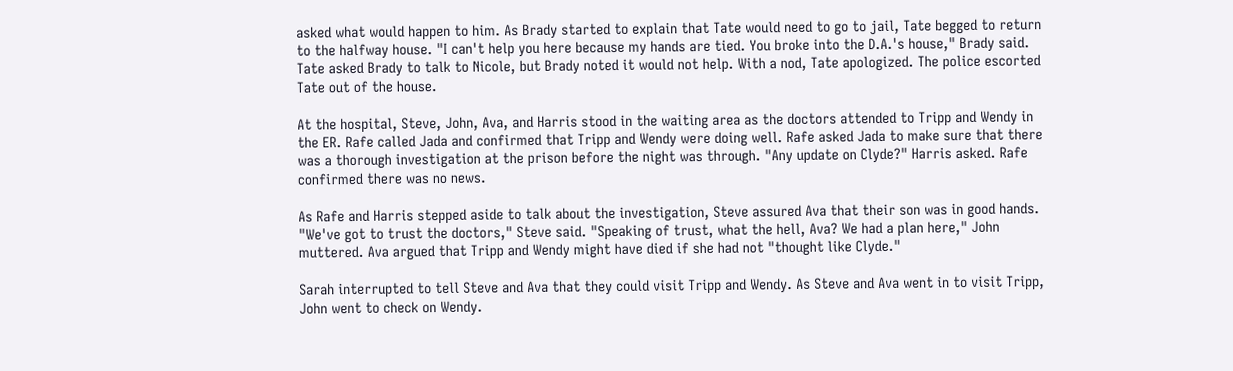asked what would happen to him. As Brady started to explain that Tate would need to go to jail, Tate begged to return to the halfway house. "I can't help you here because my hands are tied. You broke into the D.A.'s house," Brady said. Tate asked Brady to talk to Nicole, but Brady noted it would not help. With a nod, Tate apologized. The police escorted Tate out of the house.

At the hospital, Steve, John, Ava, and Harris stood in the waiting area as the doctors attended to Tripp and Wendy in the ER. Rafe called Jada and confirmed that Tripp and Wendy were doing well. Rafe asked Jada to make sure that there was a thorough investigation at the prison before the night was through. "Any update on Clyde?" Harris asked. Rafe confirmed there was no news.

As Rafe and Harris stepped aside to talk about the investigation, Steve assured Ava that their son was in good hands. "We've got to trust the doctors," Steve said. "Speaking of trust, what the hell, Ava? We had a plan here," John muttered. Ava argued that Tripp and Wendy might have died if she had not "thought like Clyde."

Sarah interrupted to tell Steve and Ava that they could visit Tripp and Wendy. As Steve and Ava went in to visit Tripp, John went to check on Wendy.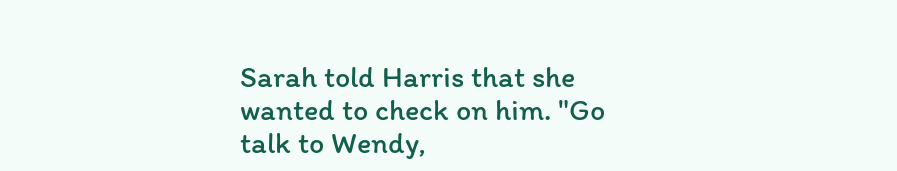Sarah told Harris that she wanted to check on him. "Go talk to Wendy,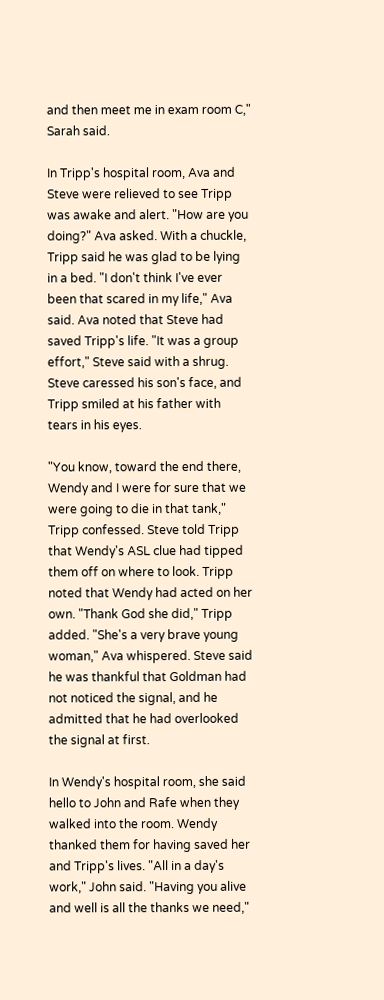and then meet me in exam room C," Sarah said.

In Tripp's hospital room, Ava and Steve were relieved to see Tripp was awake and alert. "How are you doing?" Ava asked. With a chuckle, Tripp said he was glad to be lying in a bed. "I don't think I've ever been that scared in my life," Ava said. Ava noted that Steve had saved Tripp's life. "It was a group effort," Steve said with a shrug. Steve caressed his son's face, and Tripp smiled at his father with tears in his eyes.

"You know, toward the end there, Wendy and I were for sure that we were going to die in that tank," Tripp confessed. Steve told Tripp that Wendy's ASL clue had tipped them off on where to look. Tripp noted that Wendy had acted on her own. "Thank God she did," Tripp added. "She's a very brave young woman," Ava whispered. Steve said he was thankful that Goldman had not noticed the signal, and he admitted that he had overlooked the signal at first.

In Wendy's hospital room, she said hello to John and Rafe when they walked into the room. Wendy thanked them for having saved her and Tripp's lives. "All in a day's work," John said. "Having you alive and well is all the thanks we need,"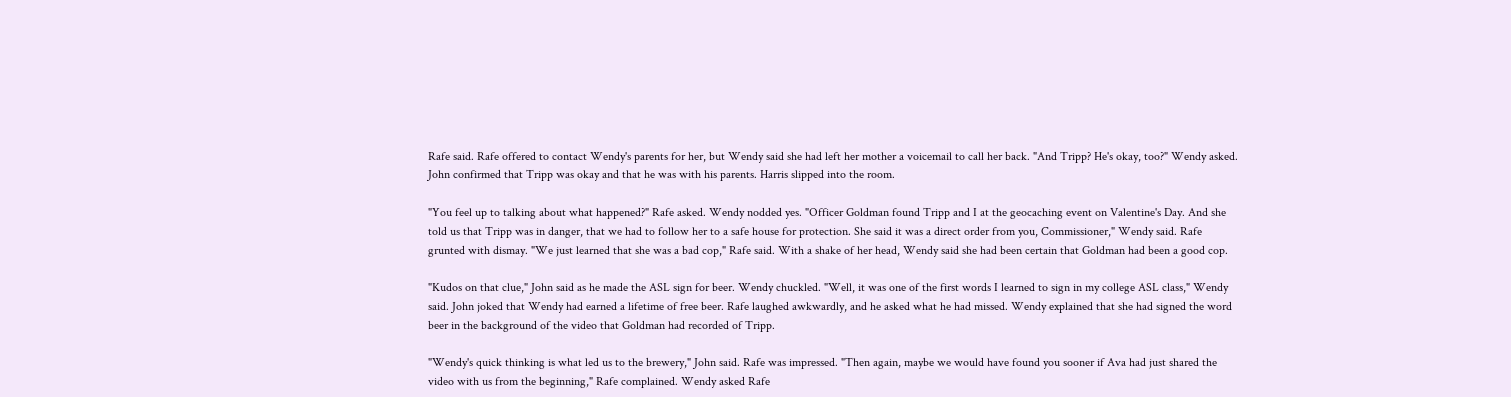Rafe said. Rafe offered to contact Wendy's parents for her, but Wendy said she had left her mother a voicemail to call her back. "And Tripp? He's okay, too?" Wendy asked. John confirmed that Tripp was okay and that he was with his parents. Harris slipped into the room.

"You feel up to talking about what happened?" Rafe asked. Wendy nodded yes. "Officer Goldman found Tripp and I at the geocaching event on Valentine's Day. And she told us that Tripp was in danger, that we had to follow her to a safe house for protection. She said it was a direct order from you, Commissioner," Wendy said. Rafe grunted with dismay. "We just learned that she was a bad cop," Rafe said. With a shake of her head, Wendy said she had been certain that Goldman had been a good cop.

"Kudos on that clue," John said as he made the ASL sign for beer. Wendy chuckled. "Well, it was one of the first words I learned to sign in my college ASL class," Wendy said. John joked that Wendy had earned a lifetime of free beer. Rafe laughed awkwardly, and he asked what he had missed. Wendy explained that she had signed the word beer in the background of the video that Goldman had recorded of Tripp.

"Wendy's quick thinking is what led us to the brewery," John said. Rafe was impressed. "Then again, maybe we would have found you sooner if Ava had just shared the video with us from the beginning," Rafe complained. Wendy asked Rafe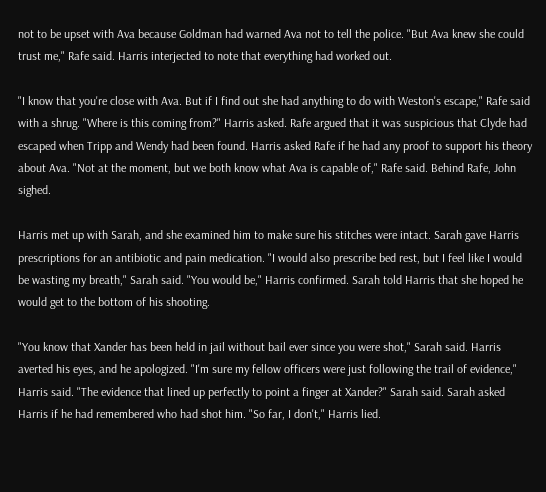not to be upset with Ava because Goldman had warned Ava not to tell the police. "But Ava knew she could trust me," Rafe said. Harris interjected to note that everything had worked out.

"I know that you're close with Ava. But if I find out she had anything to do with Weston's escape," Rafe said with a shrug. "Where is this coming from?" Harris asked. Rafe argued that it was suspicious that Clyde had escaped when Tripp and Wendy had been found. Harris asked Rafe if he had any proof to support his theory about Ava. "Not at the moment, but we both know what Ava is capable of," Rafe said. Behind Rafe, John sighed.

Harris met up with Sarah, and she examined him to make sure his stitches were intact. Sarah gave Harris prescriptions for an antibiotic and pain medication. "I would also prescribe bed rest, but I feel like I would be wasting my breath," Sarah said. "You would be," Harris confirmed. Sarah told Harris that she hoped he would get to the bottom of his shooting.

"You know that Xander has been held in jail without bail ever since you were shot," Sarah said. Harris averted his eyes, and he apologized. "I'm sure my fellow officers were just following the trail of evidence," Harris said. "The evidence that lined up perfectly to point a finger at Xander?" Sarah said. Sarah asked Harris if he had remembered who had shot him. "So far, I don't," Harris lied.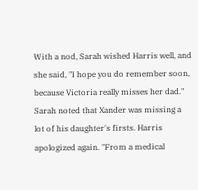With a nod, Sarah wished Harris well, and she said, "I hope you do remember soon, because Victoria really misses her dad." Sarah noted that Xander was missing a lot of his daughter's firsts. Harris apologized again. "From a medical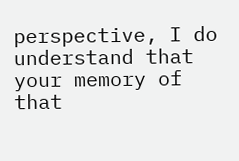perspective, I do understand that your memory of that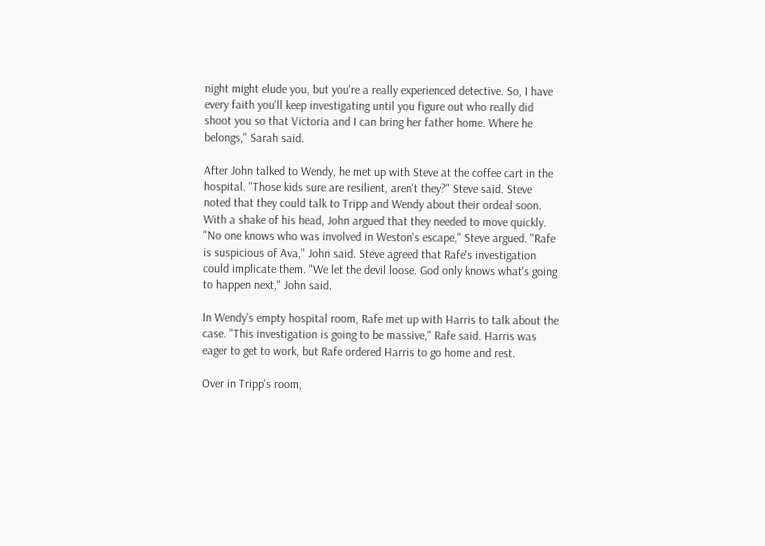night might elude you, but you're a really experienced detective. So, I have every faith you'll keep investigating until you figure out who really did shoot you so that Victoria and I can bring her father home. Where he belongs," Sarah said.

After John talked to Wendy, he met up with Steve at the coffee cart in the hospital. "Those kids sure are resilient, aren't they?" Steve said. Steve noted that they could talk to Tripp and Wendy about their ordeal soon. With a shake of his head, John argued that they needed to move quickly. "No one knows who was involved in Weston's escape," Steve argued. "Rafe is suspicious of Ava," John said. Steve agreed that Rafe's investigation could implicate them. "We let the devil loose. God only knows what's going to happen next," John said.

In Wendy's empty hospital room, Rafe met up with Harris to talk about the case. "This investigation is going to be massive," Rafe said. Harris was eager to get to work, but Rafe ordered Harris to go home and rest.

Over in Tripp's room,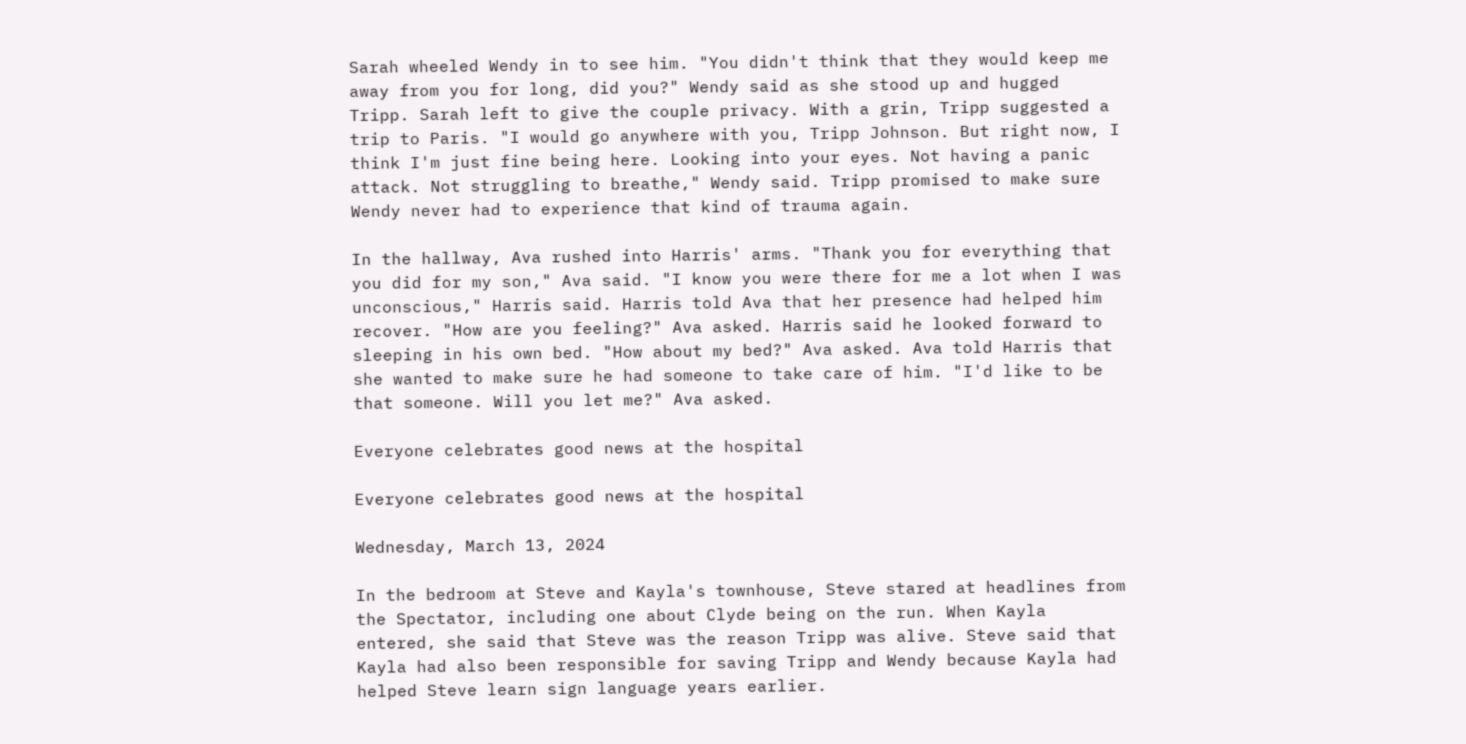Sarah wheeled Wendy in to see him. "You didn't think that they would keep me away from you for long, did you?" Wendy said as she stood up and hugged Tripp. Sarah left to give the couple privacy. With a grin, Tripp suggested a trip to Paris. "I would go anywhere with you, Tripp Johnson. But right now, I think I'm just fine being here. Looking into your eyes. Not having a panic attack. Not struggling to breathe," Wendy said. Tripp promised to make sure Wendy never had to experience that kind of trauma again.

In the hallway, Ava rushed into Harris' arms. "Thank you for everything that you did for my son," Ava said. "I know you were there for me a lot when I was unconscious," Harris said. Harris told Ava that her presence had helped him recover. "How are you feeling?" Ava asked. Harris said he looked forward to sleeping in his own bed. "How about my bed?" Ava asked. Ava told Harris that she wanted to make sure he had someone to take care of him. "I'd like to be that someone. Will you let me?" Ava asked.

Everyone celebrates good news at the hospital

Everyone celebrates good news at the hospital

Wednesday, March 13, 2024

In the bedroom at Steve and Kayla's townhouse, Steve stared at headlines from the Spectator, including one about Clyde being on the run. When Kayla entered, she said that Steve was the reason Tripp was alive. Steve said that Kayla had also been responsible for saving Tripp and Wendy because Kayla had helped Steve learn sign language years earlier.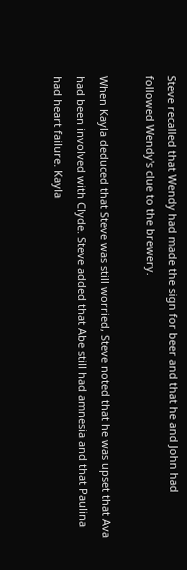Steve recalled that Wendy had made the sign for beer and that he and John had followed Wendy's clue to the brewery.

When Kayla deduced that Steve was still worried, Steve noted that he was upset that Ava had been involved with Clyde. Steve added that Abe still had amnesia and that Paulina had heart failure. Kayla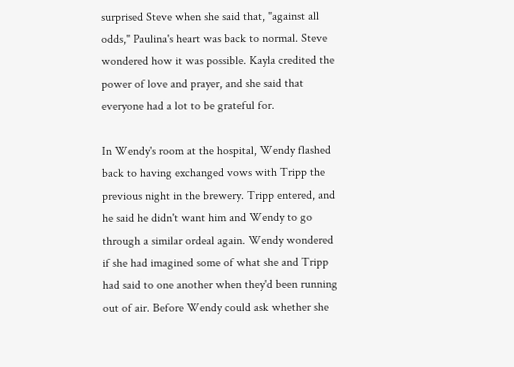surprised Steve when she said that, "against all odds," Paulina's heart was back to normal. Steve wondered how it was possible. Kayla credited the power of love and prayer, and she said that everyone had a lot to be grateful for.

In Wendy's room at the hospital, Wendy flashed back to having exchanged vows with Tripp the previous night in the brewery. Tripp entered, and he said he didn't want him and Wendy to go through a similar ordeal again. Wendy wondered if she had imagined some of what she and Tripp had said to one another when they'd been running out of air. Before Wendy could ask whether she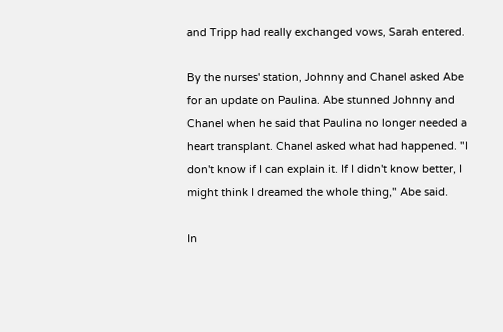and Tripp had really exchanged vows, Sarah entered.

By the nurses' station, Johnny and Chanel asked Abe for an update on Paulina. Abe stunned Johnny and Chanel when he said that Paulina no longer needed a heart transplant. Chanel asked what had happened. "I don't know if I can explain it. If I didn't know better, I might think I dreamed the whole thing," Abe said.

In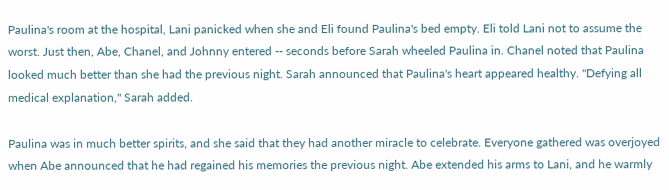Paulina's room at the hospital, Lani panicked when she and Eli found Paulina's bed empty. Eli told Lani not to assume the worst. Just then, Abe, Chanel, and Johnny entered -- seconds before Sarah wheeled Paulina in. Chanel noted that Paulina looked much better than she had the previous night. Sarah announced that Paulina's heart appeared healthy. "Defying all medical explanation," Sarah added.

Paulina was in much better spirits, and she said that they had another miracle to celebrate. Everyone gathered was overjoyed when Abe announced that he had regained his memories the previous night. Abe extended his arms to Lani, and he warmly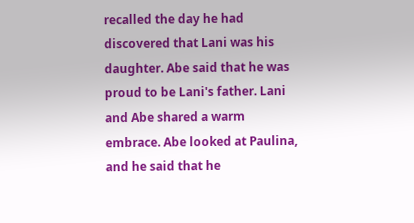recalled the day he had discovered that Lani was his daughter. Abe said that he was proud to be Lani's father. Lani and Abe shared a warm embrace. Abe looked at Paulina, and he said that he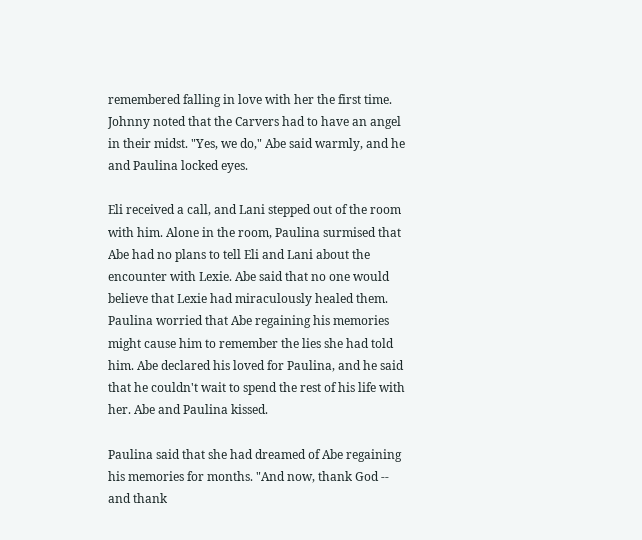remembered falling in love with her the first time. Johnny noted that the Carvers had to have an angel in their midst. "Yes, we do," Abe said warmly, and he and Paulina locked eyes.

Eli received a call, and Lani stepped out of the room with him. Alone in the room, Paulina surmised that Abe had no plans to tell Eli and Lani about the encounter with Lexie. Abe said that no one would believe that Lexie had miraculously healed them. Paulina worried that Abe regaining his memories might cause him to remember the lies she had told him. Abe declared his loved for Paulina, and he said that he couldn't wait to spend the rest of his life with her. Abe and Paulina kissed.

Paulina said that she had dreamed of Abe regaining his memories for months. "And now, thank God -- and thank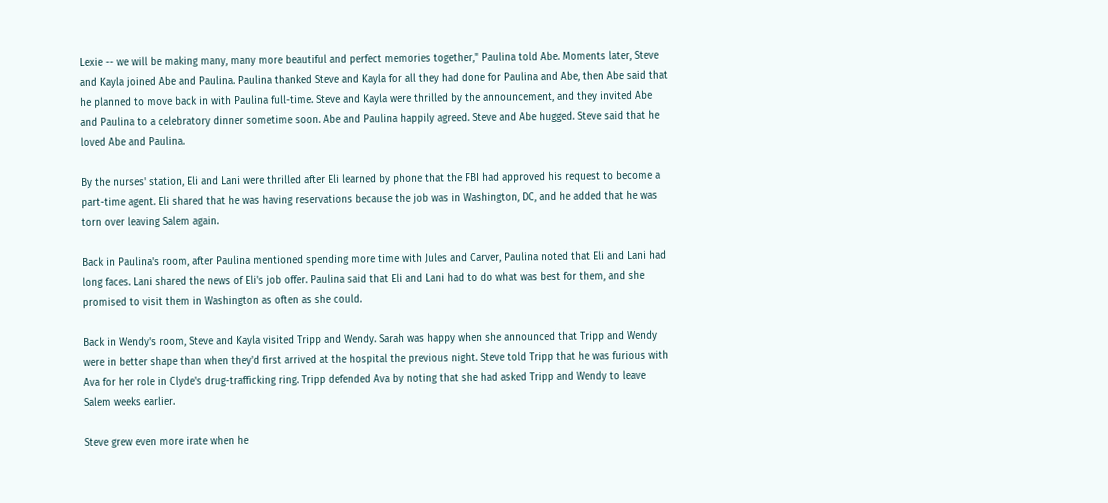Lexie -- we will be making many, many more beautiful and perfect memories together," Paulina told Abe. Moments later, Steve and Kayla joined Abe and Paulina. Paulina thanked Steve and Kayla for all they had done for Paulina and Abe, then Abe said that he planned to move back in with Paulina full-time. Steve and Kayla were thrilled by the announcement, and they invited Abe and Paulina to a celebratory dinner sometime soon. Abe and Paulina happily agreed. Steve and Abe hugged. Steve said that he loved Abe and Paulina.

By the nurses' station, Eli and Lani were thrilled after Eli learned by phone that the FBI had approved his request to become a part-time agent. Eli shared that he was having reservations because the job was in Washington, DC, and he added that he was torn over leaving Salem again.

Back in Paulina's room, after Paulina mentioned spending more time with Jules and Carver, Paulina noted that Eli and Lani had long faces. Lani shared the news of Eli's job offer. Paulina said that Eli and Lani had to do what was best for them, and she promised to visit them in Washington as often as she could.

Back in Wendy's room, Steve and Kayla visited Tripp and Wendy. Sarah was happy when she announced that Tripp and Wendy were in better shape than when they'd first arrived at the hospital the previous night. Steve told Tripp that he was furious with Ava for her role in Clyde's drug-trafficking ring. Tripp defended Ava by noting that she had asked Tripp and Wendy to leave Salem weeks earlier.

Steve grew even more irate when he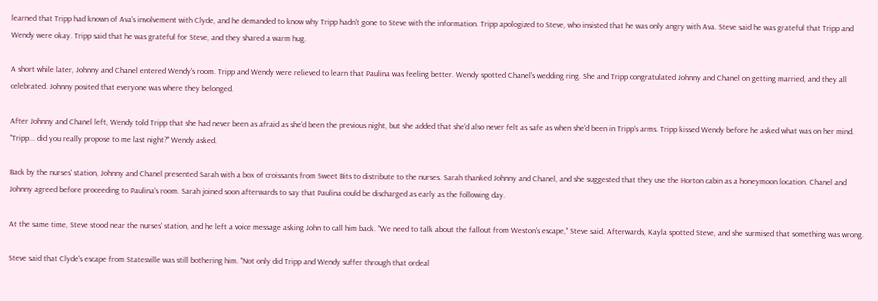learned that Tripp had known of Ava's involvement with Clyde, and he demanded to know why Tripp hadn't gone to Steve with the information. Tripp apologized to Steve, who insisted that he was only angry with Ava. Steve said he was grateful that Tripp and Wendy were okay. Tripp said that he was grateful for Steve, and they shared a warm hug.

A short while later, Johnny and Chanel entered Wendy's room. Tripp and Wendy were relieved to learn that Paulina was feeling better. Wendy spotted Chanel's wedding ring. She and Tripp congratulated Johnny and Chanel on getting married, and they all celebrated. Johnny posited that everyone was where they belonged.

After Johnny and Chanel left, Wendy told Tripp that she had never been as afraid as she'd been the previous night, but she added that she'd also never felt as safe as when she'd been in Tripp's arms. Tripp kissed Wendy before he asked what was on her mind. "Tripp... did you really propose to me last night?" Wendy asked.

Back by the nurses' station, Johnny and Chanel presented Sarah with a box of croissants from Sweet Bits to distribute to the nurses. Sarah thanked Johnny and Chanel, and she suggested that they use the Horton cabin as a honeymoon location. Chanel and Johnny agreed before proceeding to Paulina's room. Sarah joined soon afterwards to say that Paulina could be discharged as early as the following day.

At the same time, Steve stood near the nurses' station, and he left a voice message asking John to call him back. "We need to talk about the fallout from Weston's escape," Steve said. Afterwards, Kayla spotted Steve, and she surmised that something was wrong.

Steve said that Clyde's escape from Statesville was still bothering him. "Not only did Tripp and Wendy suffer through that ordeal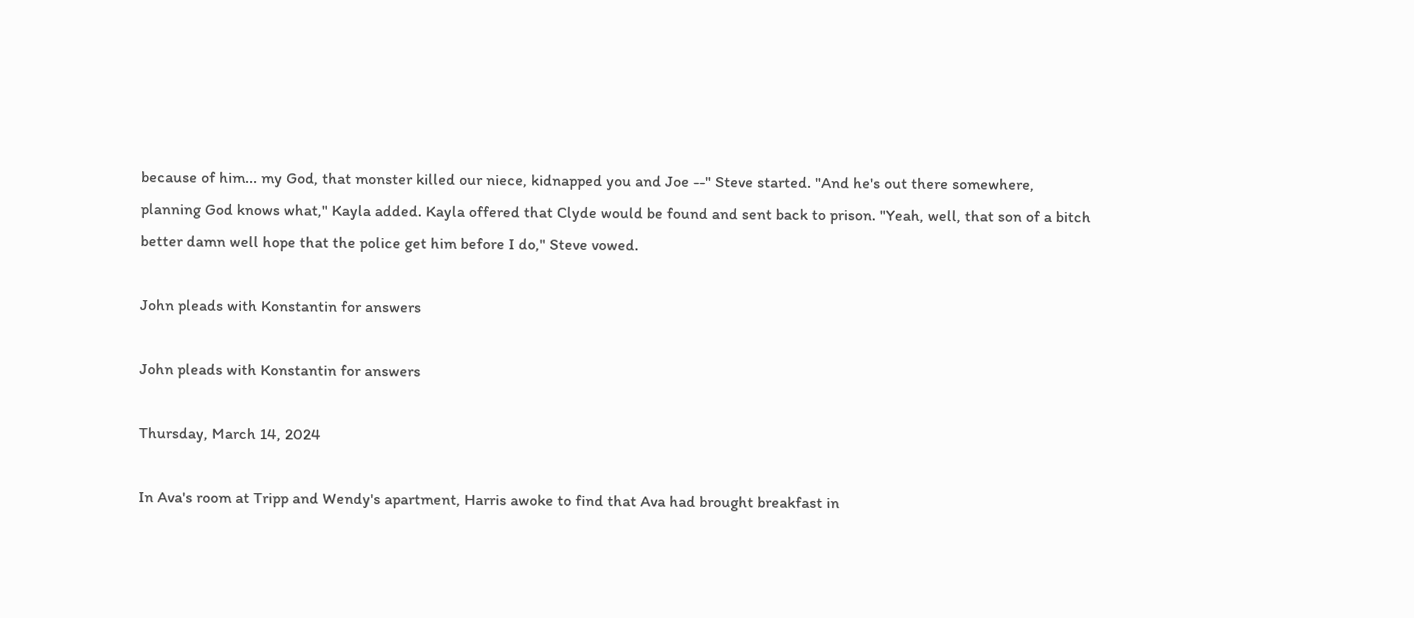because of him... my God, that monster killed our niece, kidnapped you and Joe --" Steve started. "And he's out there somewhere, planning God knows what," Kayla added. Kayla offered that Clyde would be found and sent back to prison. "Yeah, well, that son of a bitch better damn well hope that the police get him before I do," Steve vowed.

John pleads with Konstantin for answers

John pleads with Konstantin for answers

Thursday, March 14, 2024

In Ava's room at Tripp and Wendy's apartment, Harris awoke to find that Ava had brought breakfast in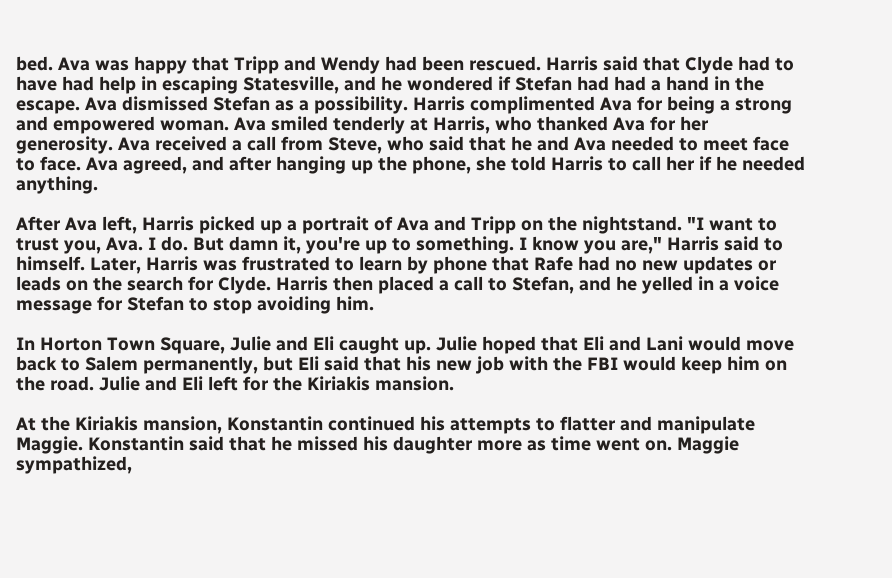bed. Ava was happy that Tripp and Wendy had been rescued. Harris said that Clyde had to have had help in escaping Statesville, and he wondered if Stefan had had a hand in the escape. Ava dismissed Stefan as a possibility. Harris complimented Ava for being a strong and empowered woman. Ava smiled tenderly at Harris, who thanked Ava for her generosity. Ava received a call from Steve, who said that he and Ava needed to meet face to face. Ava agreed, and after hanging up the phone, she told Harris to call her if he needed anything.

After Ava left, Harris picked up a portrait of Ava and Tripp on the nightstand. "I want to trust you, Ava. I do. But damn it, you're up to something. I know you are," Harris said to himself. Later, Harris was frustrated to learn by phone that Rafe had no new updates or leads on the search for Clyde. Harris then placed a call to Stefan, and he yelled in a voice message for Stefan to stop avoiding him.

In Horton Town Square, Julie and Eli caught up. Julie hoped that Eli and Lani would move back to Salem permanently, but Eli said that his new job with the FBI would keep him on the road. Julie and Eli left for the Kiriakis mansion.

At the Kiriakis mansion, Konstantin continued his attempts to flatter and manipulate Maggie. Konstantin said that he missed his daughter more as time went on. Maggie sympathized,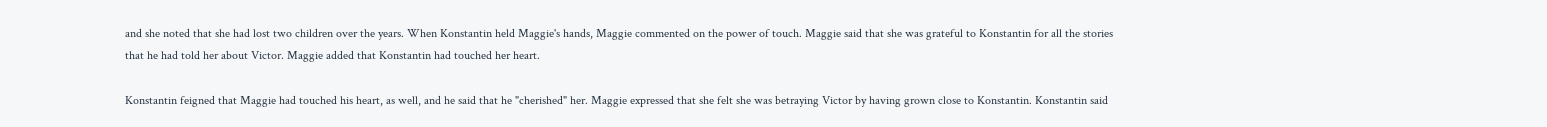and she noted that she had lost two children over the years. When Konstantin held Maggie's hands, Maggie commented on the power of touch. Maggie said that she was grateful to Konstantin for all the stories that he had told her about Victor. Maggie added that Konstantin had touched her heart.

Konstantin feigned that Maggie had touched his heart, as well, and he said that he "cherished" her. Maggie expressed that she felt she was betraying Victor by having grown close to Konstantin. Konstantin said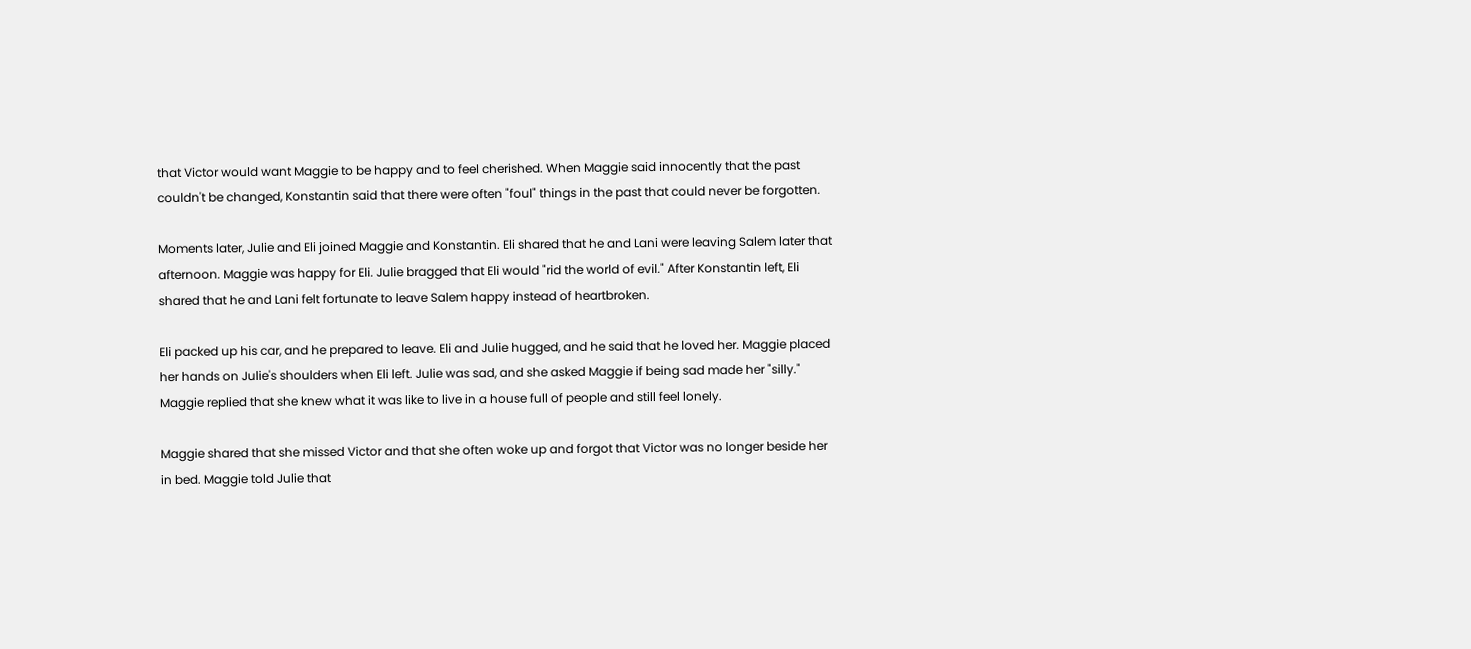that Victor would want Maggie to be happy and to feel cherished. When Maggie said innocently that the past couldn't be changed, Konstantin said that there were often "foul" things in the past that could never be forgotten.

Moments later, Julie and Eli joined Maggie and Konstantin. Eli shared that he and Lani were leaving Salem later that afternoon. Maggie was happy for Eli. Julie bragged that Eli would "rid the world of evil." After Konstantin left, Eli shared that he and Lani felt fortunate to leave Salem happy instead of heartbroken.

Eli packed up his car, and he prepared to leave. Eli and Julie hugged, and he said that he loved her. Maggie placed her hands on Julie's shoulders when Eli left. Julie was sad, and she asked Maggie if being sad made her "silly." Maggie replied that she knew what it was like to live in a house full of people and still feel lonely.

Maggie shared that she missed Victor and that she often woke up and forgot that Victor was no longer beside her in bed. Maggie told Julie that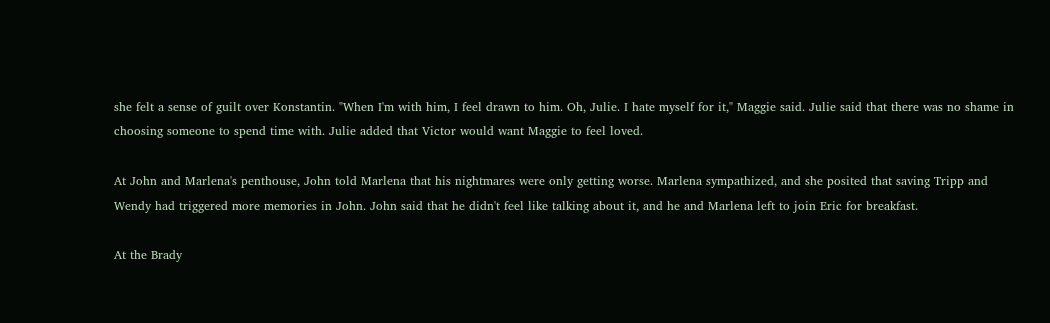she felt a sense of guilt over Konstantin. "When I'm with him, I feel drawn to him. Oh, Julie. I hate myself for it," Maggie said. Julie said that there was no shame in choosing someone to spend time with. Julie added that Victor would want Maggie to feel loved.

At John and Marlena's penthouse, John told Marlena that his nightmares were only getting worse. Marlena sympathized, and she posited that saving Tripp and Wendy had triggered more memories in John. John said that he didn't feel like talking about it, and he and Marlena left to join Eric for breakfast.

At the Brady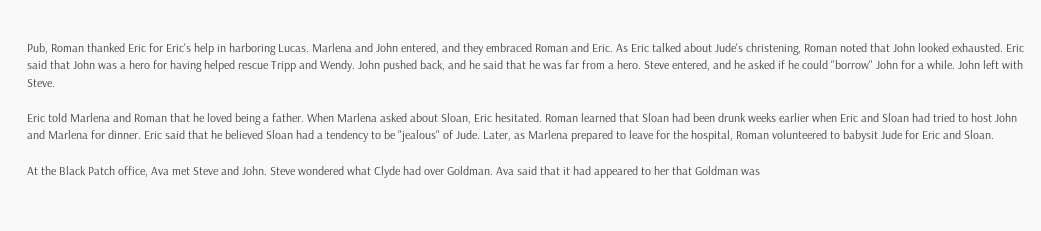Pub, Roman thanked Eric for Eric's help in harboring Lucas. Marlena and John entered, and they embraced Roman and Eric. As Eric talked about Jude's christening, Roman noted that John looked exhausted. Eric said that John was a hero for having helped rescue Tripp and Wendy. John pushed back, and he said that he was far from a hero. Steve entered, and he asked if he could "borrow" John for a while. John left with Steve.

Eric told Marlena and Roman that he loved being a father. When Marlena asked about Sloan, Eric hesitated. Roman learned that Sloan had been drunk weeks earlier when Eric and Sloan had tried to host John and Marlena for dinner. Eric said that he believed Sloan had a tendency to be "jealous" of Jude. Later, as Marlena prepared to leave for the hospital, Roman volunteered to babysit Jude for Eric and Sloan.

At the Black Patch office, Ava met Steve and John. Steve wondered what Clyde had over Goldman. Ava said that it had appeared to her that Goldman was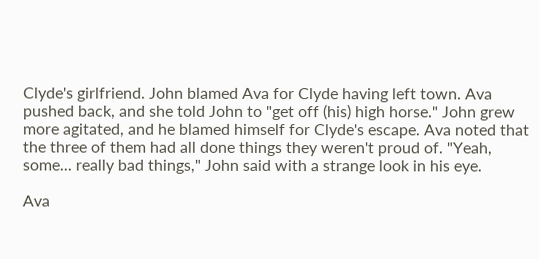Clyde's girlfriend. John blamed Ava for Clyde having left town. Ava pushed back, and she told John to "get off (his) high horse." John grew more agitated, and he blamed himself for Clyde's escape. Ava noted that the three of them had all done things they weren't proud of. "Yeah, some... really bad things," John said with a strange look in his eye.

Ava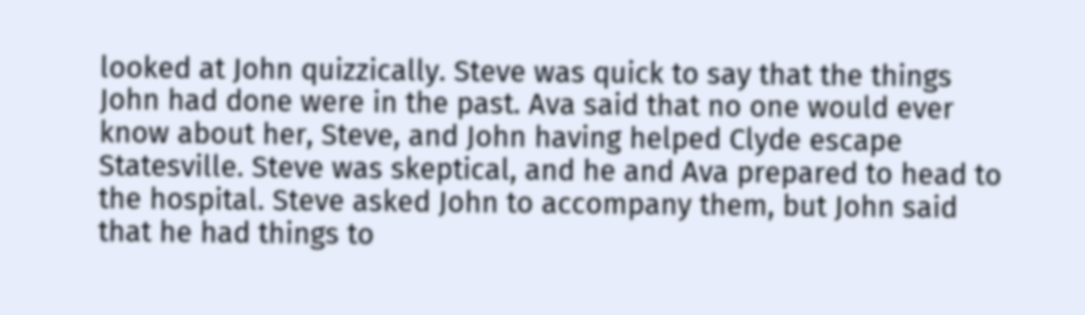looked at John quizzically. Steve was quick to say that the things John had done were in the past. Ava said that no one would ever know about her, Steve, and John having helped Clyde escape Statesville. Steve was skeptical, and he and Ava prepared to head to the hospital. Steve asked John to accompany them, but John said that he had things to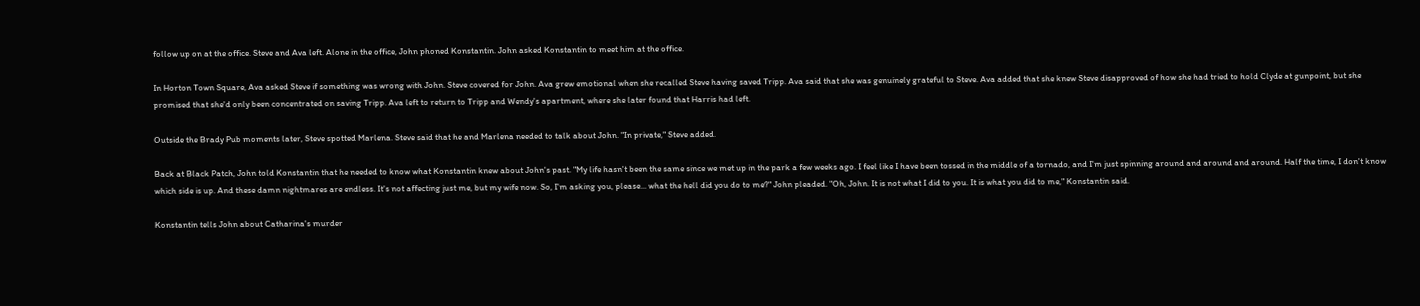follow up on at the office. Steve and Ava left. Alone in the office, John phoned Konstantin. John asked Konstantin to meet him at the office.

In Horton Town Square, Ava asked Steve if something was wrong with John. Steve covered for John. Ava grew emotional when she recalled Steve having saved Tripp. Ava said that she was genuinely grateful to Steve. Ava added that she knew Steve disapproved of how she had tried to hold Clyde at gunpoint, but she promised that she'd only been concentrated on saving Tripp. Ava left to return to Tripp and Wendy's apartment, where she later found that Harris had left.

Outside the Brady Pub moments later, Steve spotted Marlena. Steve said that he and Marlena needed to talk about John. "In private," Steve added.

Back at Black Patch, John told Konstantin that he needed to know what Konstantin knew about John's past. "My life hasn't been the same since we met up in the park a few weeks ago. I feel like I have been tossed in the middle of a tornado, and I'm just spinning around and around and around. Half the time, I don't know which side is up. And these damn nightmares are endless. It's not affecting just me, but my wife now. So, I'm asking you, please... what the hell did you do to me?" John pleaded. "Oh, John. It is not what I did to you. It is what you did to me," Konstantin said.

Konstantin tells John about Catharina's murder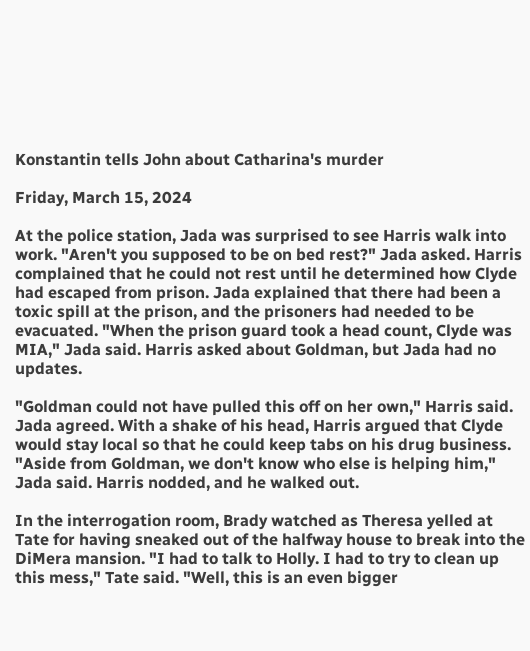Konstantin tells John about Catharina's murder

Friday, March 15, 2024

At the police station, Jada was surprised to see Harris walk into work. "Aren't you supposed to be on bed rest?" Jada asked. Harris complained that he could not rest until he determined how Clyde had escaped from prison. Jada explained that there had been a toxic spill at the prison, and the prisoners had needed to be evacuated. "When the prison guard took a head count, Clyde was MIA," Jada said. Harris asked about Goldman, but Jada had no updates.

"Goldman could not have pulled this off on her own," Harris said. Jada agreed. With a shake of his head, Harris argued that Clyde would stay local so that he could keep tabs on his drug business. "Aside from Goldman, we don't know who else is helping him," Jada said. Harris nodded, and he walked out.

In the interrogation room, Brady watched as Theresa yelled at Tate for having sneaked out of the halfway house to break into the DiMera mansion. "I had to talk to Holly. I had to try to clean up this mess," Tate said. "Well, this is an even bigger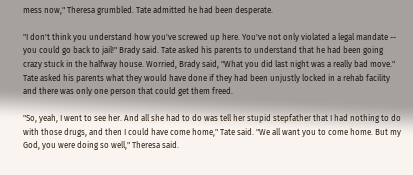mess now," Theresa grumbled. Tate admitted he had been desperate.

"I don't think you understand how you've screwed up here. You've not only violated a legal mandate -- you could go back to jail!" Brady said. Tate asked his parents to understand that he had been going crazy stuck in the halfway house. Worried, Brady said, "What you did last night was a really bad move." Tate asked his parents what they would have done if they had been unjustly locked in a rehab facility and there was only one person that could get them freed.

"So, yeah, I went to see her. And all she had to do was tell her stupid stepfather that I had nothing to do with those drugs, and then I could have come home," Tate said. "We all want you to come home. But my God, you were doing so well," Theresa said.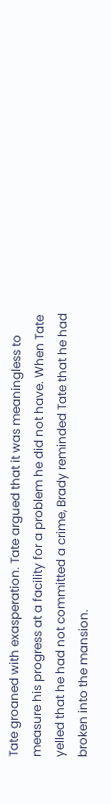Tate groaned with exasperation. Tate argued that it was meaningless to measure his progress at a facility for a problem he did not have. When Tate yelled that he had not committed a crime, Brady reminded Tate that he had broken into the mansion.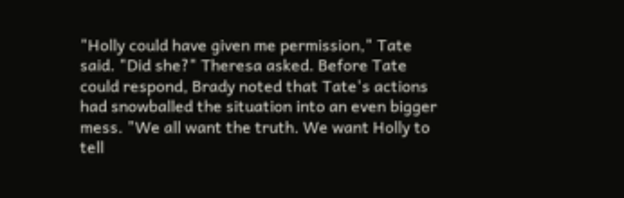"Holly could have given me permission," Tate said. "Did she?" Theresa asked. Before Tate could respond, Brady noted that Tate's actions had snowballed the situation into an even bigger mess. "We all want the truth. We want Holly to tell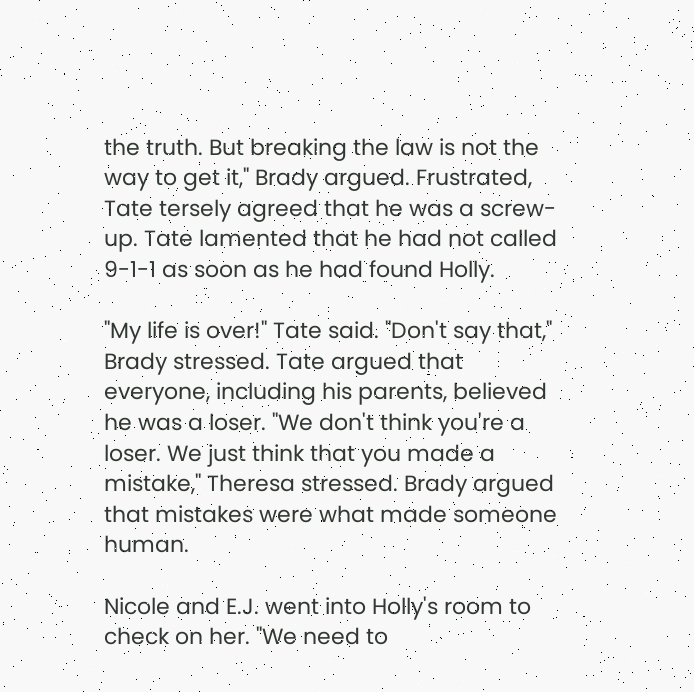the truth. But breaking the law is not the way to get it," Brady argued. Frustrated, Tate tersely agreed that he was a screw-up. Tate lamented that he had not called 9-1-1 as soon as he had found Holly.

"My life is over!" Tate said. "Don't say that," Brady stressed. Tate argued that everyone, including his parents, believed he was a loser. "We don't think you're a loser. We just think that you made a mistake," Theresa stressed. Brady argued that mistakes were what made someone human.

Nicole and E.J. went into Holly's room to check on her. "We need to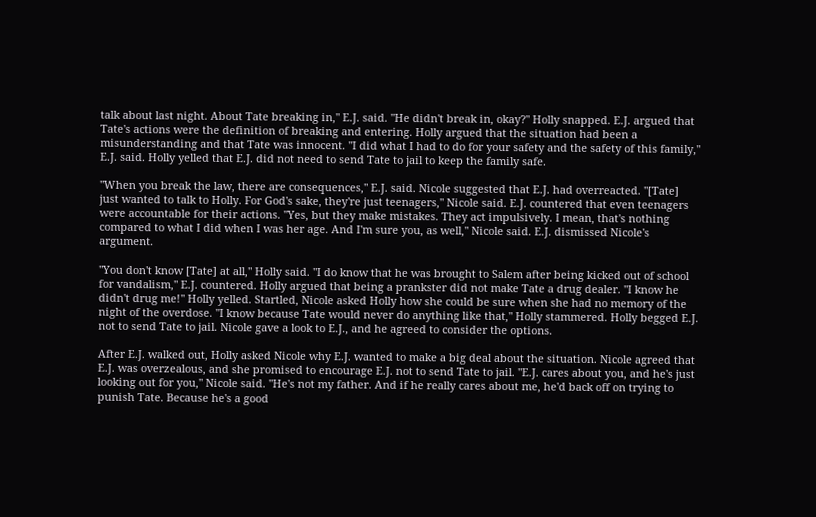talk about last night. About Tate breaking in," E.J. said. "He didn't break in, okay?" Holly snapped. E.J. argued that Tate's actions were the definition of breaking and entering. Holly argued that the situation had been a misunderstanding and that Tate was innocent. "I did what I had to do for your safety and the safety of this family," E.J. said. Holly yelled that E.J. did not need to send Tate to jail to keep the family safe.

"When you break the law, there are consequences," E.J. said. Nicole suggested that E.J. had overreacted. "[Tate] just wanted to talk to Holly. For God's sake, they're just teenagers," Nicole said. E.J. countered that even teenagers were accountable for their actions. "Yes, but they make mistakes. They act impulsively. I mean, that's nothing compared to what I did when I was her age. And I'm sure you, as well," Nicole said. E.J. dismissed Nicole's argument.

"You don't know [Tate] at all," Holly said. "I do know that he was brought to Salem after being kicked out of school for vandalism," E.J. countered. Holly argued that being a prankster did not make Tate a drug dealer. "I know he didn't drug me!" Holly yelled. Startled, Nicole asked Holly how she could be sure when she had no memory of the night of the overdose. "I know because Tate would never do anything like that," Holly stammered. Holly begged E.J. not to send Tate to jail. Nicole gave a look to E.J., and he agreed to consider the options.

After E.J. walked out, Holly asked Nicole why E.J. wanted to make a big deal about the situation. Nicole agreed that E.J. was overzealous, and she promised to encourage E.J. not to send Tate to jail. "E.J. cares about you, and he's just looking out for you," Nicole said. "He's not my father. And if he really cares about me, he'd back off on trying to punish Tate. Because he's a good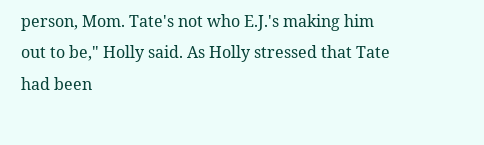person, Mom. Tate's not who E.J.'s making him out to be," Holly said. As Holly stressed that Tate had been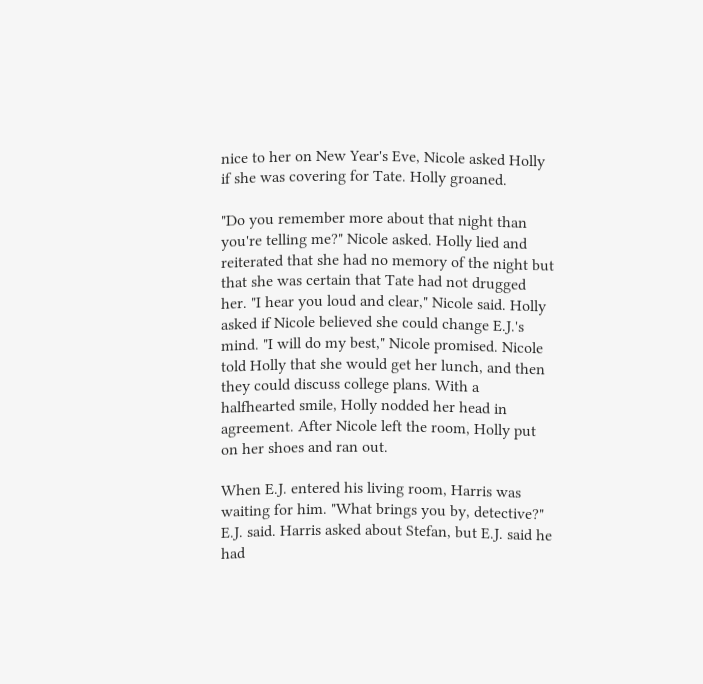nice to her on New Year's Eve, Nicole asked Holly if she was covering for Tate. Holly groaned.

"Do you remember more about that night than you're telling me?" Nicole asked. Holly lied and reiterated that she had no memory of the night but that she was certain that Tate had not drugged her. "I hear you loud and clear," Nicole said. Holly asked if Nicole believed she could change E.J.'s mind. "I will do my best," Nicole promised. Nicole told Holly that she would get her lunch, and then they could discuss college plans. With a halfhearted smile, Holly nodded her head in agreement. After Nicole left the room, Holly put on her shoes and ran out.

When E.J. entered his living room, Harris was waiting for him. "What brings you by, detective?" E.J. said. Harris asked about Stefan, but E.J. said he had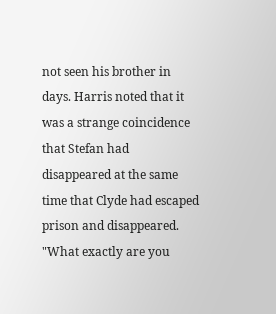not seen his brother in days. Harris noted that it was a strange coincidence that Stefan had disappeared at the same time that Clyde had escaped prison and disappeared. "What exactly are you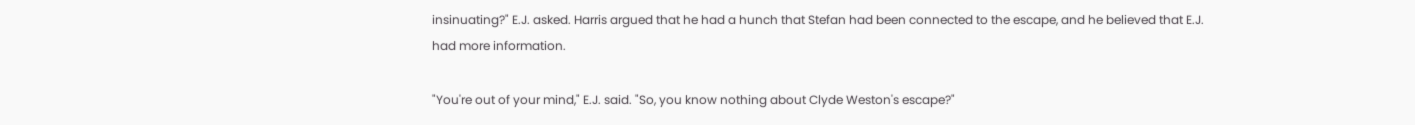insinuating?" E.J. asked. Harris argued that he had a hunch that Stefan had been connected to the escape, and he believed that E.J. had more information.

"You're out of your mind," E.J. said. "So, you know nothing about Clyde Weston's escape?"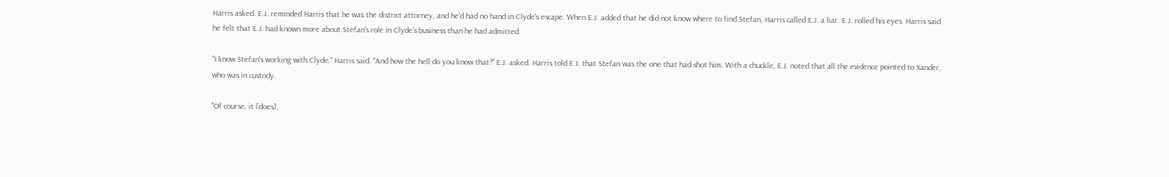Harris asked. E.J. reminded Harris that he was the district attorney, and he'd had no hand in Clyde's escape. When E.J. added that he did not know where to find Stefan, Harris called E.J. a liar. E.J. rolled his eyes. Harris said he felt that E.J. had known more about Stefan's role in Clyde's business than he had admitted.

"I know Stefan's working with Clyde," Harris said. "And how the hell do you know that?" E.J. asked. Harris told E.J. that Stefan was the one that had shot him. With a chuckle, E.J. noted that all the evidence pointed to Xander, who was in custody.

"Of course, it [does],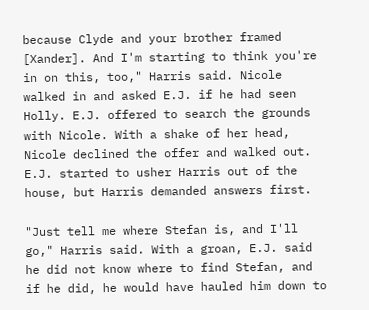because Clyde and your brother framed [Xander]. And I'm starting to think you're in on this, too," Harris said. Nicole walked in and asked E.J. if he had seen Holly. E.J. offered to search the grounds with Nicole. With a shake of her head, Nicole declined the offer and walked out. E.J. started to usher Harris out of the house, but Harris demanded answers first.

"Just tell me where Stefan is, and I'll go," Harris said. With a groan, E.J. said he did not know where to find Stefan, and if he did, he would have hauled him down to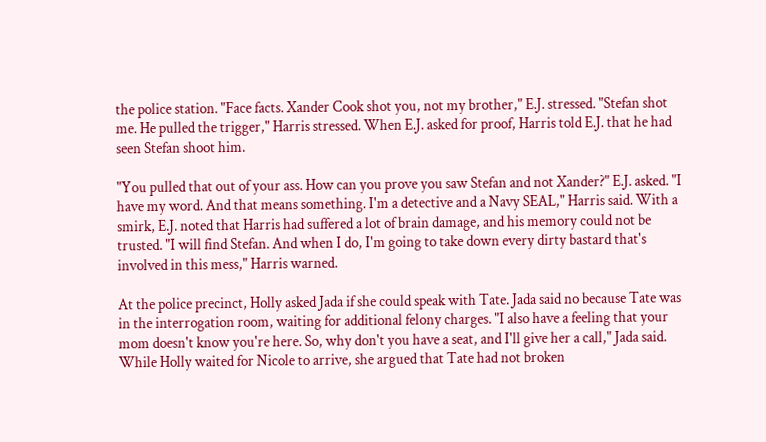the police station. "Face facts. Xander Cook shot you, not my brother," E.J. stressed. "Stefan shot me. He pulled the trigger," Harris stressed. When E.J. asked for proof, Harris told E.J. that he had seen Stefan shoot him.

"You pulled that out of your ass. How can you prove you saw Stefan and not Xander?" E.J. asked. "I have my word. And that means something. I'm a detective and a Navy SEAL," Harris said. With a smirk, E.J. noted that Harris had suffered a lot of brain damage, and his memory could not be trusted. "I will find Stefan. And when I do, I'm going to take down every dirty bastard that's involved in this mess," Harris warned.

At the police precinct, Holly asked Jada if she could speak with Tate. Jada said no because Tate was in the interrogation room, waiting for additional felony charges. "I also have a feeling that your mom doesn't know you're here. So, why don't you have a seat, and I'll give her a call," Jada said. While Holly waited for Nicole to arrive, she argued that Tate had not broken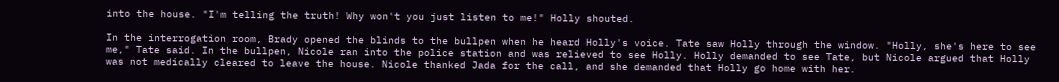into the house. "I'm telling the truth! Why won't you just listen to me!" Holly shouted.

In the interrogation room, Brady opened the blinds to the bullpen when he heard Holly's voice. Tate saw Holly through the window. "Holly, she's here to see me," Tate said. In the bullpen, Nicole ran into the police station and was relieved to see Holly. Holly demanded to see Tate, but Nicole argued that Holly was not medically cleared to leave the house. Nicole thanked Jada for the call, and she demanded that Holly go home with her.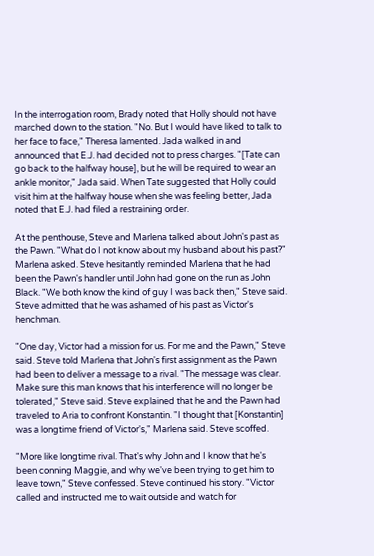In the interrogation room, Brady noted that Holly should not have marched down to the station. "No. But I would have liked to talk to her face to face," Theresa lamented. Jada walked in and announced that E.J. had decided not to press charges. "[Tate can go back to the halfway house], but he will be required to wear an ankle monitor," Jada said. When Tate suggested that Holly could visit him at the halfway house when she was feeling better, Jada noted that E.J. had filed a restraining order.

At the penthouse, Steve and Marlena talked about John's past as the Pawn. "What do I not know about my husband about his past?" Marlena asked. Steve hesitantly reminded Marlena that he had been the Pawn's handler until John had gone on the run as John Black. "We both know the kind of guy I was back then," Steve said. Steve admitted that he was ashamed of his past as Victor's henchman.

"One day, Victor had a mission for us. For me and the Pawn," Steve said. Steve told Marlena that John's first assignment as the Pawn had been to deliver a message to a rival. "The message was clear. Make sure this man knows that his interference will no longer be tolerated," Steve said. Steve explained that he and the Pawn had traveled to Aria to confront Konstantin. "I thought that [Konstantin] was a longtime friend of Victor's," Marlena said. Steve scoffed.

"More like longtime rival. That's why John and I know that he's been conning Maggie, and why we've been trying to get him to leave town," Steve confessed. Steve continued his story. "Victor called and instructed me to wait outside and watch for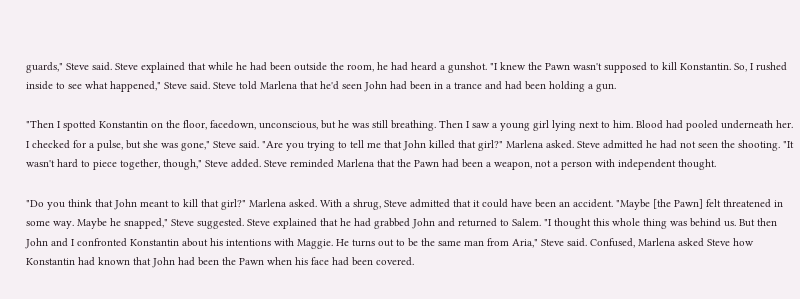guards," Steve said. Steve explained that while he had been outside the room, he had heard a gunshot. "I knew the Pawn wasn't supposed to kill Konstantin. So, I rushed inside to see what happened," Steve said. Steve told Marlena that he'd seen John had been in a trance and had been holding a gun.

"Then I spotted Konstantin on the floor, facedown, unconscious, but he was still breathing. Then I saw a young girl lying next to him. Blood had pooled underneath her. I checked for a pulse, but she was gone," Steve said. "Are you trying to tell me that John killed that girl?" Marlena asked. Steve admitted he had not seen the shooting. "It wasn't hard to piece together, though," Steve added. Steve reminded Marlena that the Pawn had been a weapon, not a person with independent thought.

"Do you think that John meant to kill that girl?" Marlena asked. With a shrug, Steve admitted that it could have been an accident. "Maybe [the Pawn] felt threatened in some way. Maybe he snapped," Steve suggested. Steve explained that he had grabbed John and returned to Salem. "I thought this whole thing was behind us. But then John and I confronted Konstantin about his intentions with Maggie. He turns out to be the same man from Aria," Steve said. Confused, Marlena asked Steve how Konstantin had known that John had been the Pawn when his face had been covered.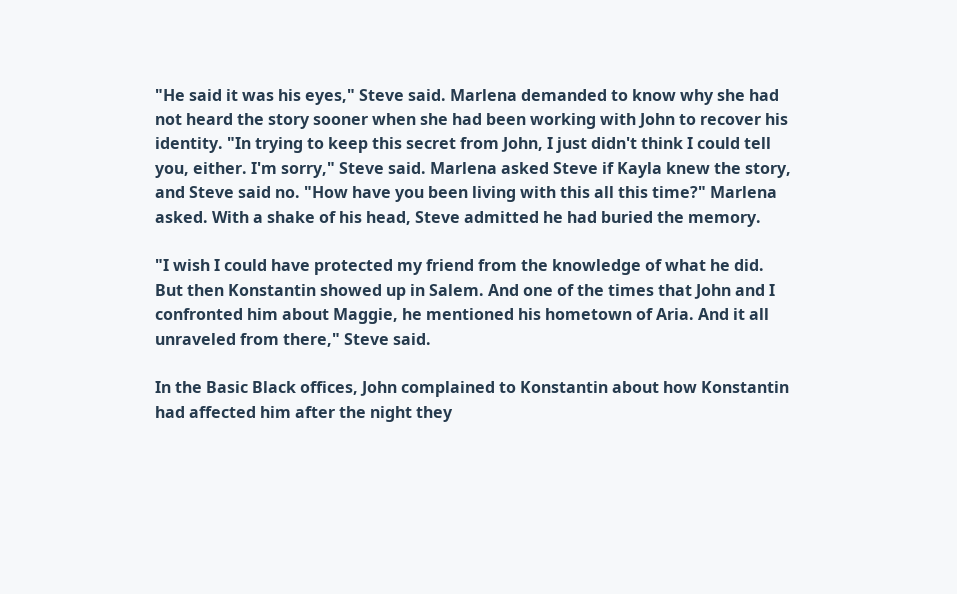"He said it was his eyes," Steve said. Marlena demanded to know why she had not heard the story sooner when she had been working with John to recover his identity. "In trying to keep this secret from John, I just didn't think I could tell you, either. I'm sorry," Steve said. Marlena asked Steve if Kayla knew the story, and Steve said no. "How have you been living with this all this time?" Marlena asked. With a shake of his head, Steve admitted he had buried the memory.

"I wish I could have protected my friend from the knowledge of what he did. But then Konstantin showed up in Salem. And one of the times that John and I confronted him about Maggie, he mentioned his hometown of Aria. And it all unraveled from there," Steve said.

In the Basic Black offices, John complained to Konstantin about how Konstantin had affected him after the night they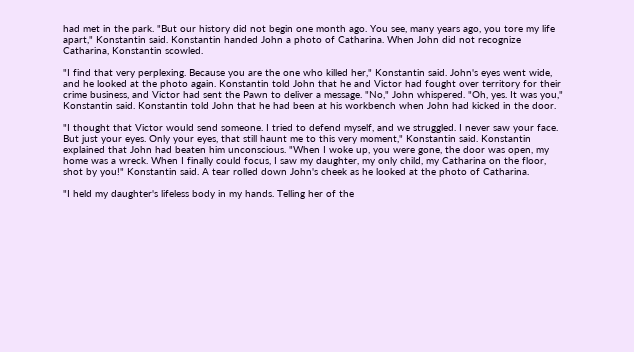had met in the park. "But our history did not begin one month ago. You see, many years ago, you tore my life apart," Konstantin said. Konstantin handed John a photo of Catharina. When John did not recognize Catharina, Konstantin scowled.

"I find that very perplexing. Because you are the one who killed her," Konstantin said. John's eyes went wide, and he looked at the photo again. Konstantin told John that he and Victor had fought over territory for their crime business, and Victor had sent the Pawn to deliver a message. "No," John whispered. "Oh, yes. It was you," Konstantin said. Konstantin told John that he had been at his workbench when John had kicked in the door.

"I thought that Victor would send someone. I tried to defend myself, and we struggled. I never saw your face. But just your eyes. Only your eyes, that still haunt me to this very moment," Konstantin said. Konstantin explained that John had beaten him unconscious. "When I woke up, you were gone, the door was open, my home was a wreck. When I finally could focus, I saw my daughter, my only child, my Catharina on the floor, shot by you!" Konstantin said. A tear rolled down John's cheek as he looked at the photo of Catharina.

"I held my daughter's lifeless body in my hands. Telling her of the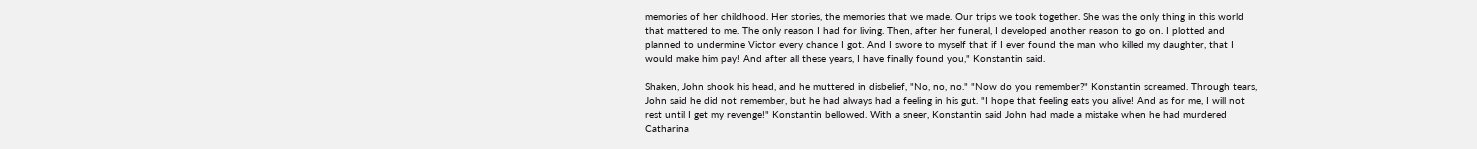memories of her childhood. Her stories, the memories that we made. Our trips we took together. She was the only thing in this world that mattered to me. The only reason I had for living. Then, after her funeral, I developed another reason to go on. I plotted and planned to undermine Victor every chance I got. And I swore to myself that if I ever found the man who killed my daughter, that I would make him pay! And after all these years, I have finally found you," Konstantin said.

Shaken, John shook his head, and he muttered in disbelief, "No, no, no." "Now do you remember?" Konstantin screamed. Through tears, John said he did not remember, but he had always had a feeling in his gut. "I hope that feeling eats you alive! And as for me, I will not rest until I get my revenge!" Konstantin bellowed. With a sneer, Konstantin said John had made a mistake when he had murdered Catharina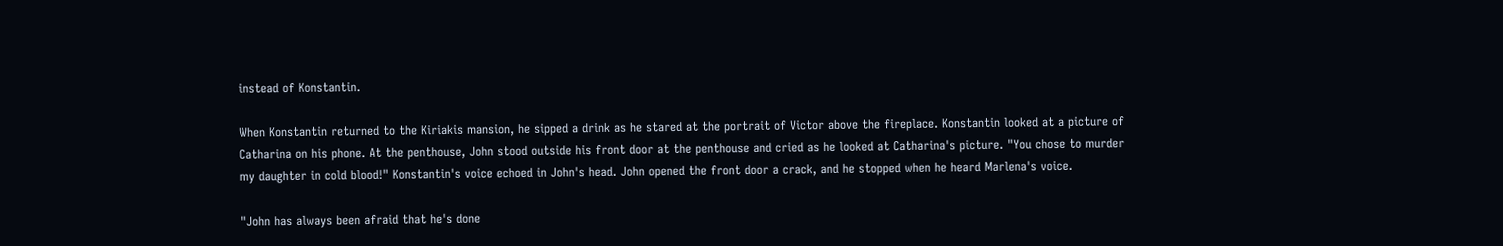instead of Konstantin.

When Konstantin returned to the Kiriakis mansion, he sipped a drink as he stared at the portrait of Victor above the fireplace. Konstantin looked at a picture of Catharina on his phone. At the penthouse, John stood outside his front door at the penthouse and cried as he looked at Catharina's picture. "You chose to murder my daughter in cold blood!" Konstantin's voice echoed in John's head. John opened the front door a crack, and he stopped when he heard Marlena's voice.

"John has always been afraid that he's done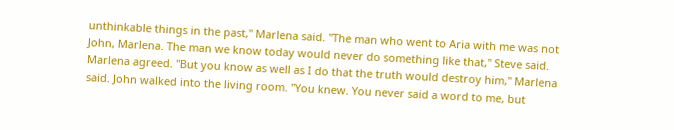unthinkable things in the past," Marlena said. "The man who went to Aria with me was not John, Marlena. The man we know today would never do something like that," Steve said. Marlena agreed. "But you know as well as I do that the truth would destroy him," Marlena said. John walked into the living room. "You knew. You never said a word to me, but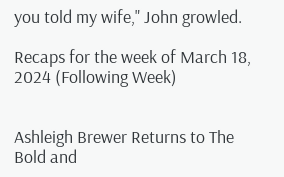you told my wife," John growled.

Recaps for the week of March 18, 2024 (Following Week)


Ashleigh Brewer Returns to The Bold and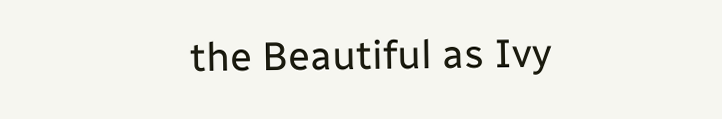the Beautiful as Ivy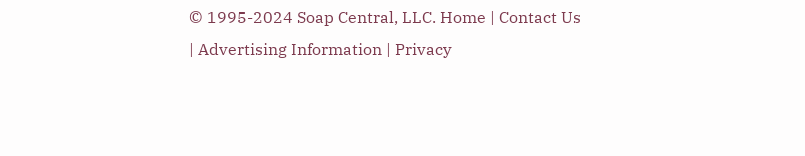© 1995-2024 Soap Central, LLC. Home | Contact Us | Advertising Information | Privacy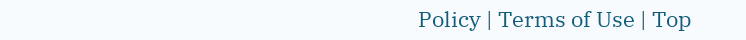Policy | Terms of Use | Top